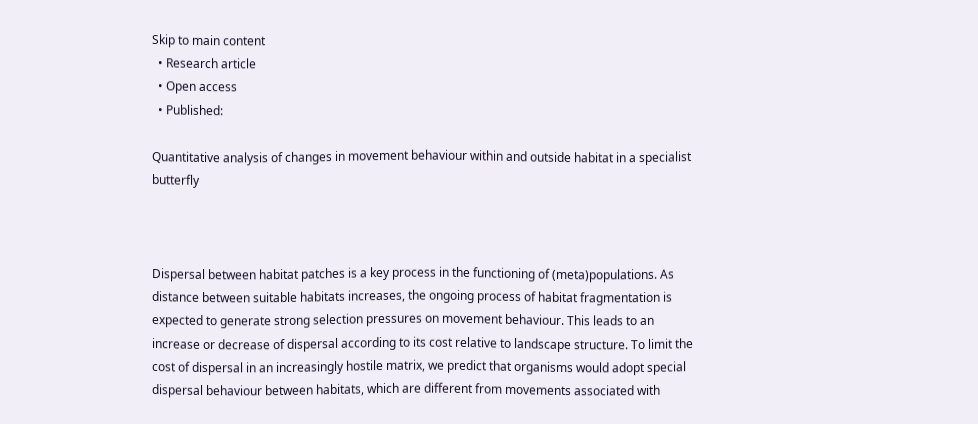Skip to main content
  • Research article
  • Open access
  • Published:

Quantitative analysis of changes in movement behaviour within and outside habitat in a specialist butterfly



Dispersal between habitat patches is a key process in the functioning of (meta)populations. As distance between suitable habitats increases, the ongoing process of habitat fragmentation is expected to generate strong selection pressures on movement behaviour. This leads to an increase or decrease of dispersal according to its cost relative to landscape structure. To limit the cost of dispersal in an increasingly hostile matrix, we predict that organisms would adopt special dispersal behaviour between habitats, which are different from movements associated with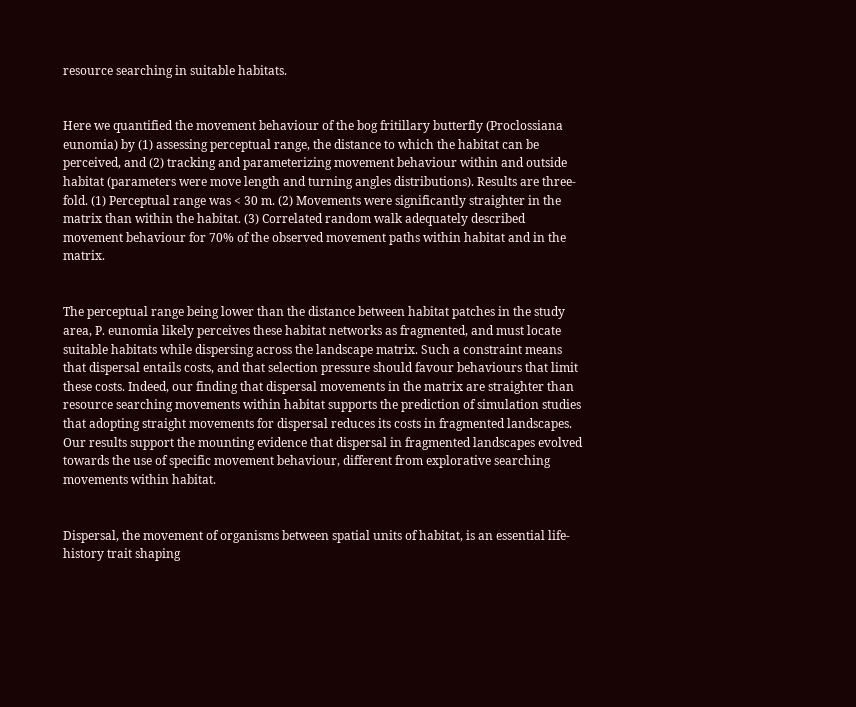resource searching in suitable habitats.


Here we quantified the movement behaviour of the bog fritillary butterfly (Proclossiana eunomia) by (1) assessing perceptual range, the distance to which the habitat can be perceived, and (2) tracking and parameterizing movement behaviour within and outside habitat (parameters were move length and turning angles distributions). Results are three-fold. (1) Perceptual range was < 30 m. (2) Movements were significantly straighter in the matrix than within the habitat. (3) Correlated random walk adequately described movement behaviour for 70% of the observed movement paths within habitat and in the matrix.


The perceptual range being lower than the distance between habitat patches in the study area, P. eunomia likely perceives these habitat networks as fragmented, and must locate suitable habitats while dispersing across the landscape matrix. Such a constraint means that dispersal entails costs, and that selection pressure should favour behaviours that limit these costs. Indeed, our finding that dispersal movements in the matrix are straighter than resource searching movements within habitat supports the prediction of simulation studies that adopting straight movements for dispersal reduces its costs in fragmented landscapes. Our results support the mounting evidence that dispersal in fragmented landscapes evolved towards the use of specific movement behaviour, different from explorative searching movements within habitat.


Dispersal, the movement of organisms between spatial units of habitat, is an essential life-history trait shaping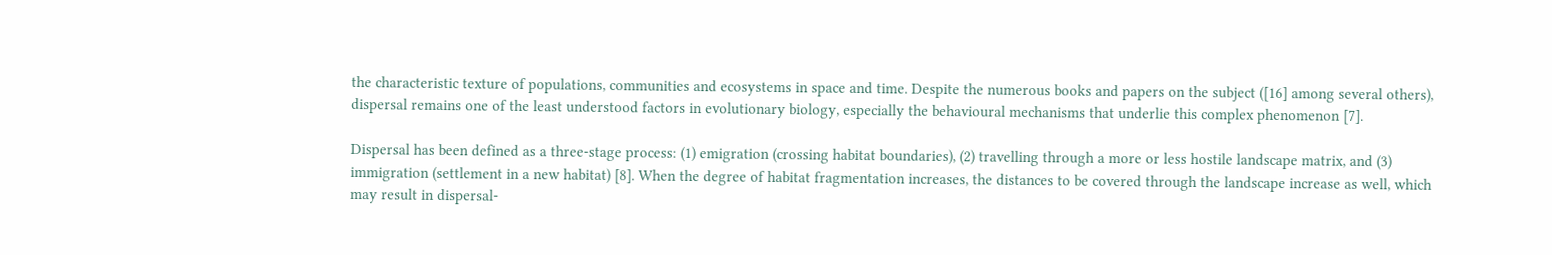the characteristic texture of populations, communities and ecosystems in space and time. Despite the numerous books and papers on the subject ([16] among several others), dispersal remains one of the least understood factors in evolutionary biology, especially the behavioural mechanisms that underlie this complex phenomenon [7].

Dispersal has been defined as a three-stage process: (1) emigration (crossing habitat boundaries), (2) travelling through a more or less hostile landscape matrix, and (3) immigration (settlement in a new habitat) [8]. When the degree of habitat fragmentation increases, the distances to be covered through the landscape increase as well, which may result in dispersal-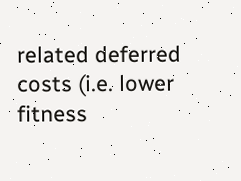related deferred costs (i.e. lower fitness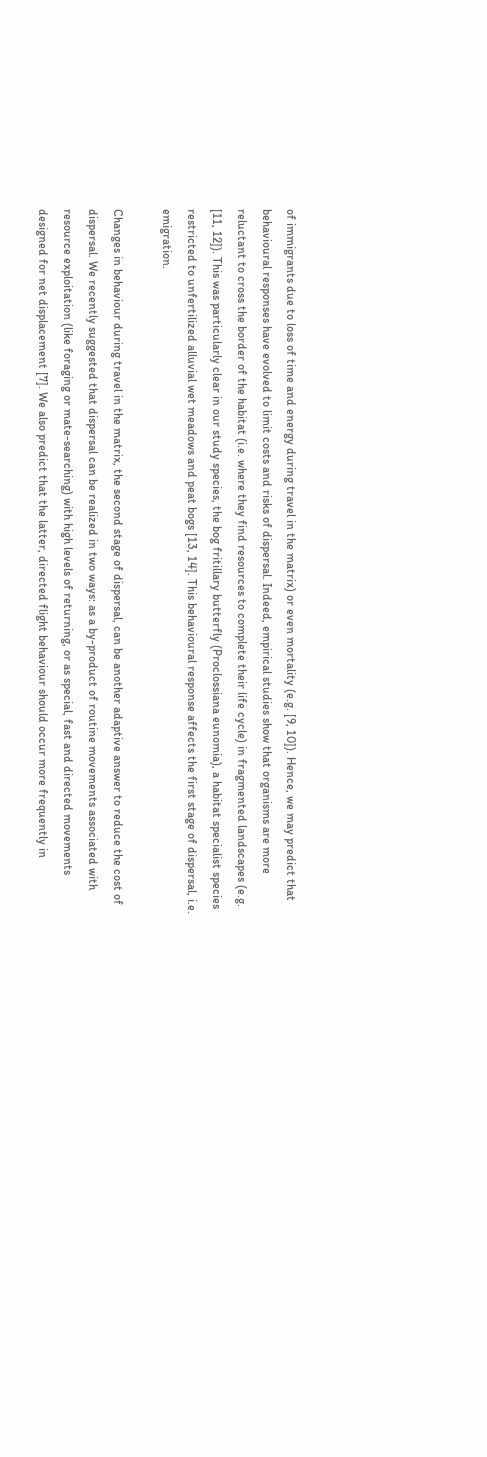of immigrants due to loss of time and energy during travel in the matrix) or even mortality (e.g. [9, 10]). Hence, we may predict that behavioural responses have evolved to limit costs and risks of dispersal. Indeed, empirical studies show that organisms are more reluctant to cross the border of the habitat (i.e. where they find resources to complete their life cycle) in fragmented landscapes (e.g. [11, 12]). This was particularly clear in our study species, the bog fritillary butterfly (Proclossiana eunomia), a habitat specialist species restricted to unfertilized alluvial wet meadows and peat bogs [13, 14]. This behavioural response affects the first stage of dispersal, i.e. emigration.

Changes in behaviour during travel in the matrix, the second stage of dispersal, can be another adaptive answer to reduce the cost of dispersal. We recently suggested that dispersal can be realized in two ways: as a by-product of routine movements associated with resource exploitation (like foraging or mate-searching) with high levels of returning, or as special, fast and directed movements designed for net displacement [7]. We also predict that the latter, directed flight behaviour should occur more frequently in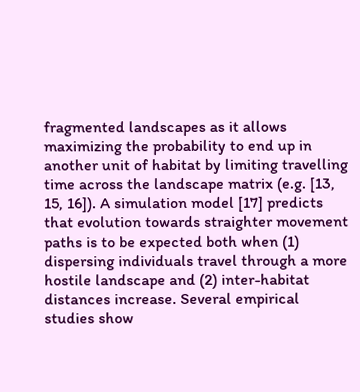fragmented landscapes as it allows maximizing the probability to end up in another unit of habitat by limiting travelling time across the landscape matrix (e.g. [13, 15, 16]). A simulation model [17] predicts that evolution towards straighter movement paths is to be expected both when (1) dispersing individuals travel through a more hostile landscape and (2) inter-habitat distances increase. Several empirical studies show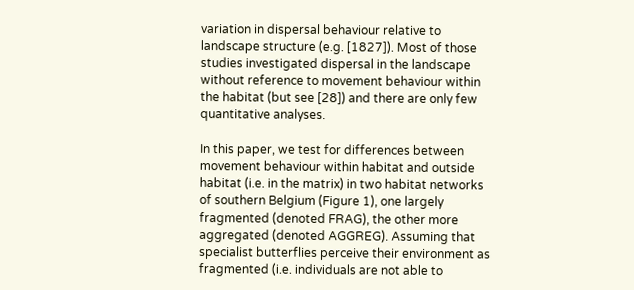variation in dispersal behaviour relative to landscape structure (e.g. [1827]). Most of those studies investigated dispersal in the landscape without reference to movement behaviour within the habitat (but see [28]) and there are only few quantitative analyses.

In this paper, we test for differences between movement behaviour within habitat and outside habitat (i.e. in the matrix) in two habitat networks of southern Belgium (Figure 1), one largely fragmented (denoted FRAG), the other more aggregated (denoted AGGREG). Assuming that specialist butterflies perceive their environment as fragmented (i.e. individuals are not able to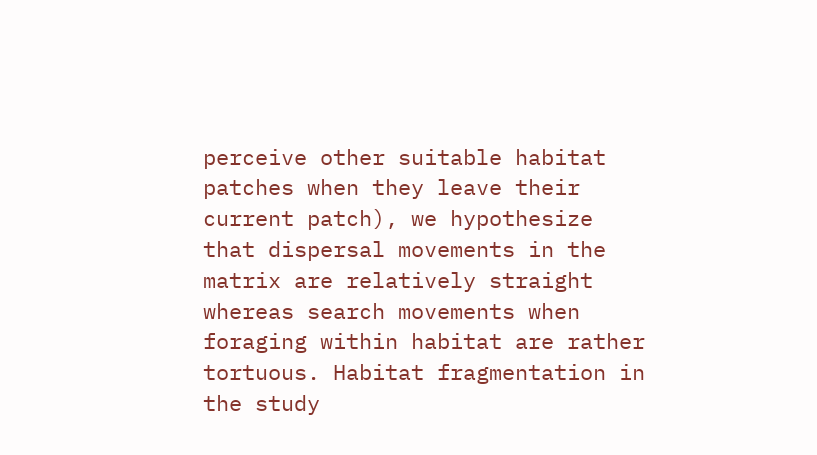perceive other suitable habitat patches when they leave their current patch), we hypothesize that dispersal movements in the matrix are relatively straight whereas search movements when foraging within habitat are rather tortuous. Habitat fragmentation in the study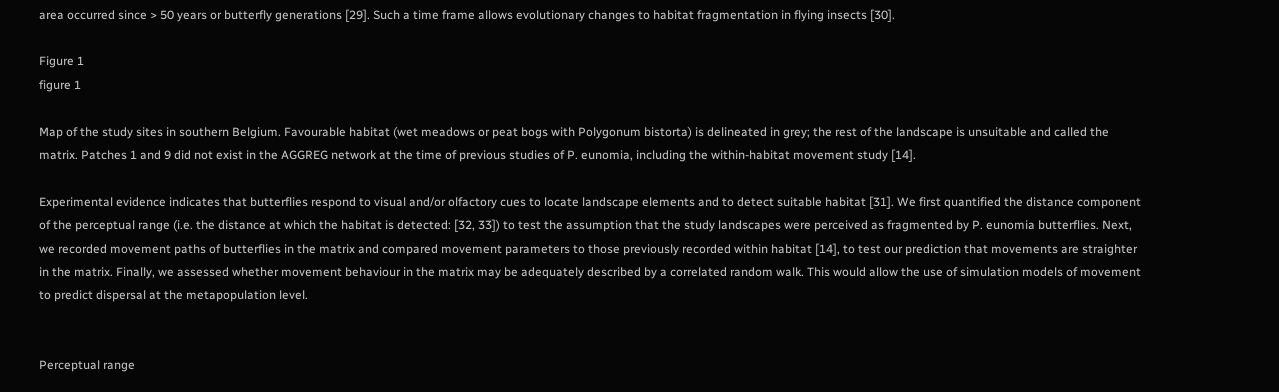area occurred since > 50 years or butterfly generations [29]. Such a time frame allows evolutionary changes to habitat fragmentation in flying insects [30].

Figure 1
figure 1

Map of the study sites in southern Belgium. Favourable habitat (wet meadows or peat bogs with Polygonum bistorta) is delineated in grey; the rest of the landscape is unsuitable and called the matrix. Patches 1 and 9 did not exist in the AGGREG network at the time of previous studies of P. eunomia, including the within-habitat movement study [14].

Experimental evidence indicates that butterflies respond to visual and/or olfactory cues to locate landscape elements and to detect suitable habitat [31]. We first quantified the distance component of the perceptual range (i.e. the distance at which the habitat is detected: [32, 33]) to test the assumption that the study landscapes were perceived as fragmented by P. eunomia butterflies. Next, we recorded movement paths of butterflies in the matrix and compared movement parameters to those previously recorded within habitat [14], to test our prediction that movements are straighter in the matrix. Finally, we assessed whether movement behaviour in the matrix may be adequately described by a correlated random walk. This would allow the use of simulation models of movement to predict dispersal at the metapopulation level.


Perceptual range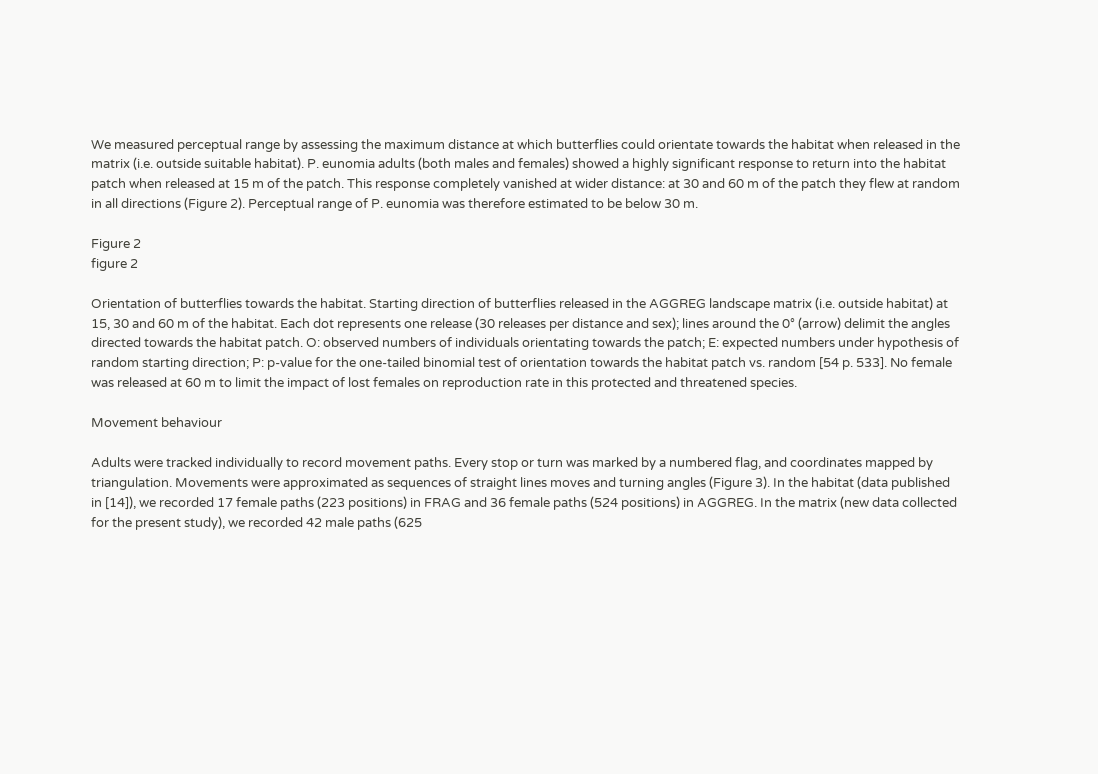We measured perceptual range by assessing the maximum distance at which butterflies could orientate towards the habitat when released in the matrix (i.e. outside suitable habitat). P. eunomia adults (both males and females) showed a highly significant response to return into the habitat patch when released at 15 m of the patch. This response completely vanished at wider distance: at 30 and 60 m of the patch they flew at random in all directions (Figure 2). Perceptual range of P. eunomia was therefore estimated to be below 30 m.

Figure 2
figure 2

Orientation of butterflies towards the habitat. Starting direction of butterflies released in the AGGREG landscape matrix (i.e. outside habitat) at 15, 30 and 60 m of the habitat. Each dot represents one release (30 releases per distance and sex); lines around the 0° (arrow) delimit the angles directed towards the habitat patch. O: observed numbers of individuals orientating towards the patch; E: expected numbers under hypothesis of random starting direction; P: p-value for the one-tailed binomial test of orientation towards the habitat patch vs. random [54 p. 533]. No female was released at 60 m to limit the impact of lost females on reproduction rate in this protected and threatened species.

Movement behaviour

Adults were tracked individually to record movement paths. Every stop or turn was marked by a numbered flag, and coordinates mapped by triangulation. Movements were approximated as sequences of straight lines moves and turning angles (Figure 3). In the habitat (data published in [14]), we recorded 17 female paths (223 positions) in FRAG and 36 female paths (524 positions) in AGGREG. In the matrix (new data collected for the present study), we recorded 42 male paths (625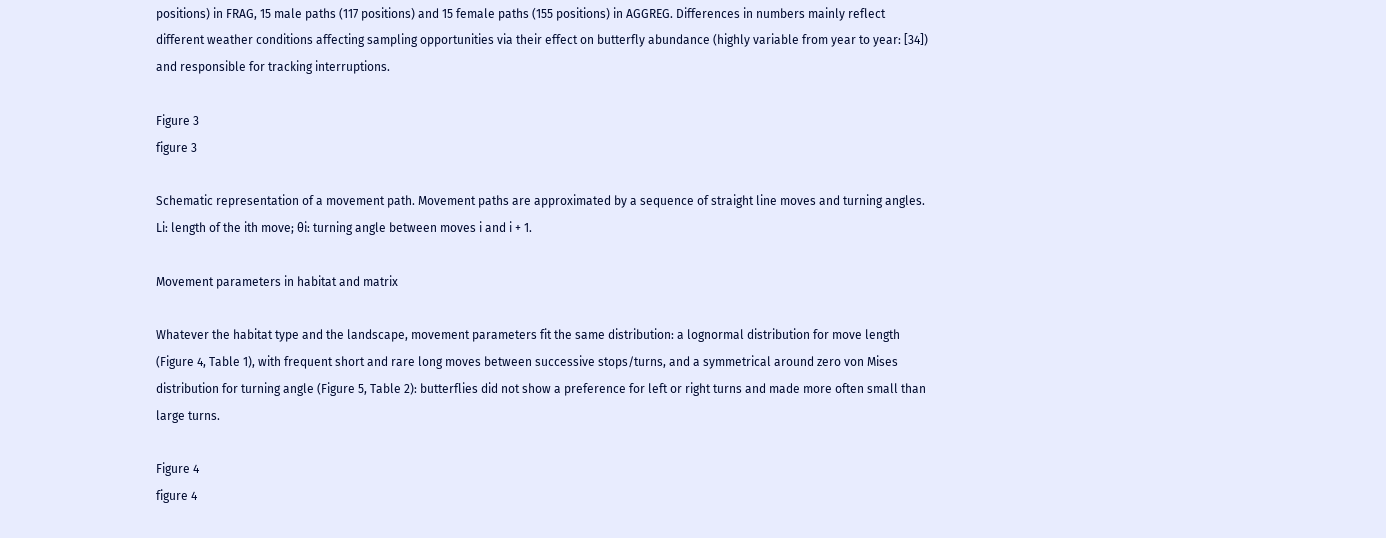positions) in FRAG, 15 male paths (117 positions) and 15 female paths (155 positions) in AGGREG. Differences in numbers mainly reflect different weather conditions affecting sampling opportunities via their effect on butterfly abundance (highly variable from year to year: [34]) and responsible for tracking interruptions.

Figure 3
figure 3

Schematic representation of a movement path. Movement paths are approximated by a sequence of straight line moves and turning angles. Li: length of the ith move; θi: turning angle between moves i and i + 1.

Movement parameters in habitat and matrix

Whatever the habitat type and the landscape, movement parameters fit the same distribution: a lognormal distribution for move length (Figure 4, Table 1), with frequent short and rare long moves between successive stops/turns, and a symmetrical around zero von Mises distribution for turning angle (Figure 5, Table 2): butterflies did not show a preference for left or right turns and made more often small than large turns.

Figure 4
figure 4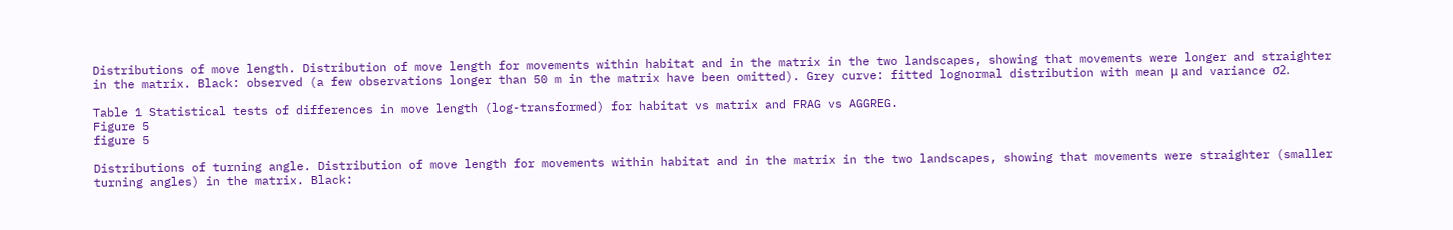Distributions of move length. Distribution of move length for movements within habitat and in the matrix in the two landscapes, showing that movements were longer and straighter in the matrix. Black: observed (a few observations longer than 50 m in the matrix have been omitted). Grey curve: fitted lognormal distribution with mean μ and variance σ2.

Table 1 Statistical tests of differences in move length (log-transformed) for habitat vs matrix and FRAG vs AGGREG.
Figure 5
figure 5

Distributions of turning angle. Distribution of move length for movements within habitat and in the matrix in the two landscapes, showing that movements were straighter (smaller turning angles) in the matrix. Black: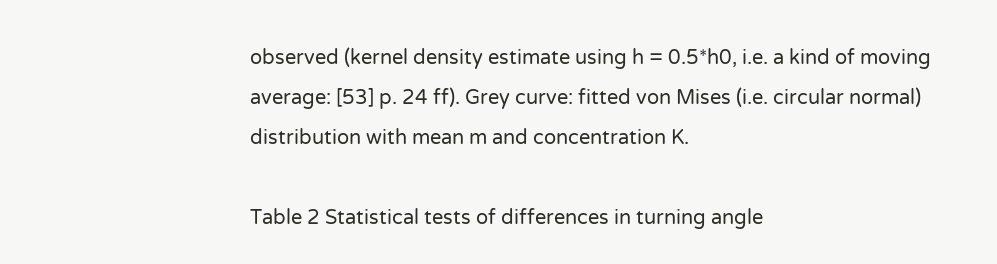observed (kernel density estimate using h = 0.5*h0, i.e. a kind of moving average: [53] p. 24 ff). Grey curve: fitted von Mises (i.e. circular normal) distribution with mean m and concentration K.

Table 2 Statistical tests of differences in turning angle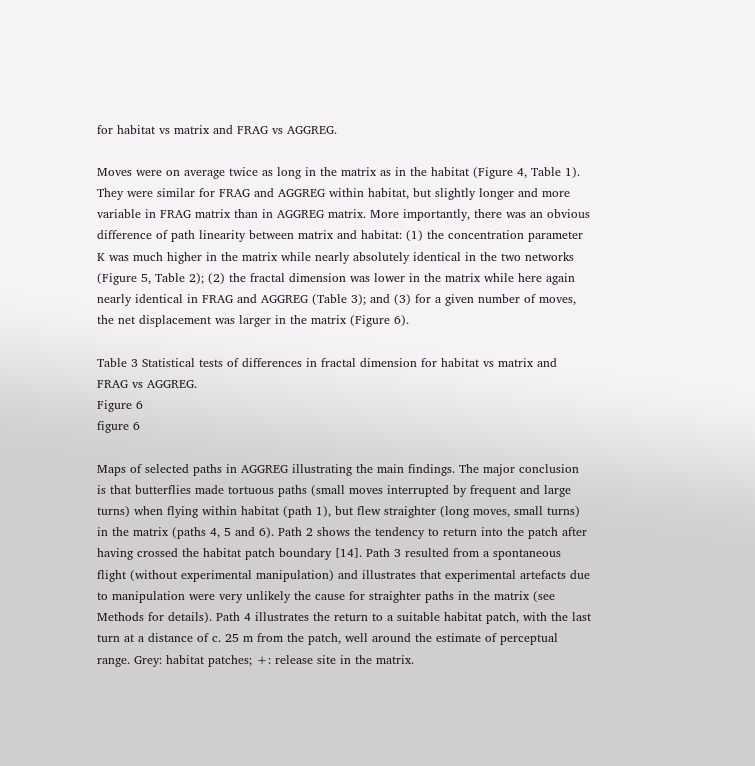for habitat vs matrix and FRAG vs AGGREG.

Moves were on average twice as long in the matrix as in the habitat (Figure 4, Table 1). They were similar for FRAG and AGGREG within habitat, but slightly longer and more variable in FRAG matrix than in AGGREG matrix. More importantly, there was an obvious difference of path linearity between matrix and habitat: (1) the concentration parameter K was much higher in the matrix while nearly absolutely identical in the two networks (Figure 5, Table 2); (2) the fractal dimension was lower in the matrix while here again nearly identical in FRAG and AGGREG (Table 3); and (3) for a given number of moves, the net displacement was larger in the matrix (Figure 6).

Table 3 Statistical tests of differences in fractal dimension for habitat vs matrix and FRAG vs AGGREG.
Figure 6
figure 6

Maps of selected paths in AGGREG illustrating the main findings. The major conclusion is that butterflies made tortuous paths (small moves interrupted by frequent and large turns) when flying within habitat (path 1), but flew straighter (long moves, small turns) in the matrix (paths 4, 5 and 6). Path 2 shows the tendency to return into the patch after having crossed the habitat patch boundary [14]. Path 3 resulted from a spontaneous flight (without experimental manipulation) and illustrates that experimental artefacts due to manipulation were very unlikely the cause for straighter paths in the matrix (see Methods for details). Path 4 illustrates the return to a suitable habitat patch, with the last turn at a distance of c. 25 m from the patch, well around the estimate of perceptual range. Grey: habitat patches; +: release site in the matrix.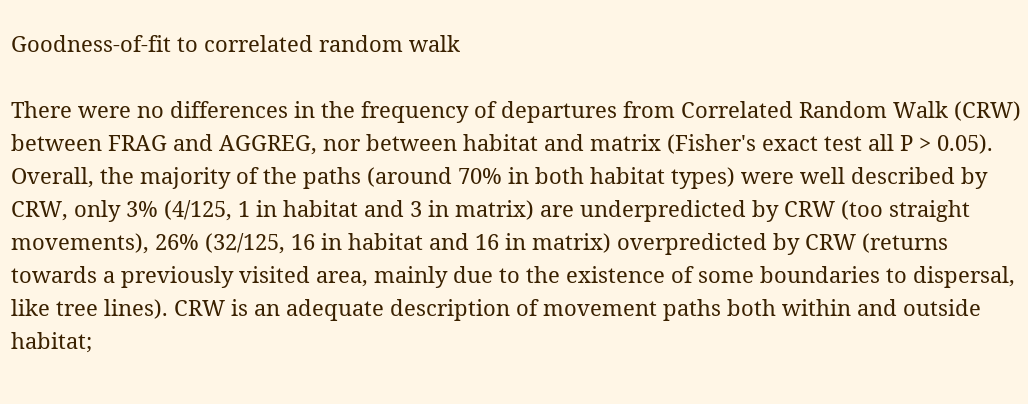Goodness-of-fit to correlated random walk

There were no differences in the frequency of departures from Correlated Random Walk (CRW) between FRAG and AGGREG, nor between habitat and matrix (Fisher's exact test all P > 0.05). Overall, the majority of the paths (around 70% in both habitat types) were well described by CRW, only 3% (4/125, 1 in habitat and 3 in matrix) are underpredicted by CRW (too straight movements), 26% (32/125, 16 in habitat and 16 in matrix) overpredicted by CRW (returns towards a previously visited area, mainly due to the existence of some boundaries to dispersal, like tree lines). CRW is an adequate description of movement paths both within and outside habitat;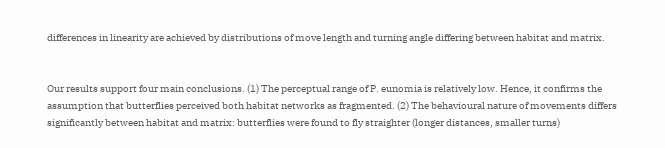differences in linearity are achieved by distributions of move length and turning angle differing between habitat and matrix.


Our results support four main conclusions. (1) The perceptual range of P. eunomia is relatively low. Hence, it confirms the assumption that butterflies perceived both habitat networks as fragmented. (2) The behavioural nature of movements differs significantly between habitat and matrix: butterflies were found to fly straighter (longer distances, smaller turns)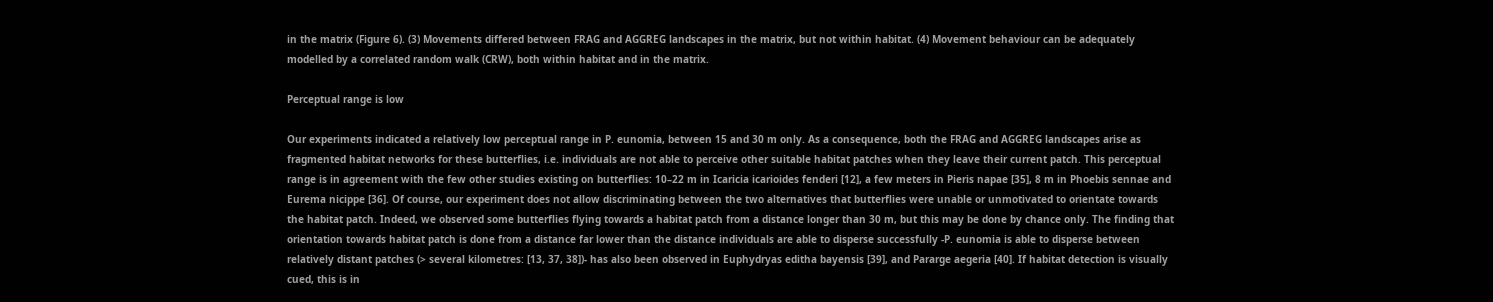in the matrix (Figure 6). (3) Movements differed between FRAG and AGGREG landscapes in the matrix, but not within habitat. (4) Movement behaviour can be adequately modelled by a correlated random walk (CRW), both within habitat and in the matrix.

Perceptual range is low

Our experiments indicated a relatively low perceptual range in P. eunomia, between 15 and 30 m only. As a consequence, both the FRAG and AGGREG landscapes arise as fragmented habitat networks for these butterflies, i.e. individuals are not able to perceive other suitable habitat patches when they leave their current patch. This perceptual range is in agreement with the few other studies existing on butterflies: 10–22 m in Icaricia icarioides fenderi [12], a few meters in Pieris napae [35], 8 m in Phoebis sennae and Eurema nicippe [36]. Of course, our experiment does not allow discriminating between the two alternatives that butterflies were unable or unmotivated to orientate towards the habitat patch. Indeed, we observed some butterflies flying towards a habitat patch from a distance longer than 30 m, but this may be done by chance only. The finding that orientation towards habitat patch is done from a distance far lower than the distance individuals are able to disperse successfully -P. eunomia is able to disperse between relatively distant patches (> several kilometres: [13, 37, 38])- has also been observed in Euphydryas editha bayensis [39], and Pararge aegeria [40]. If habitat detection is visually cued, this is in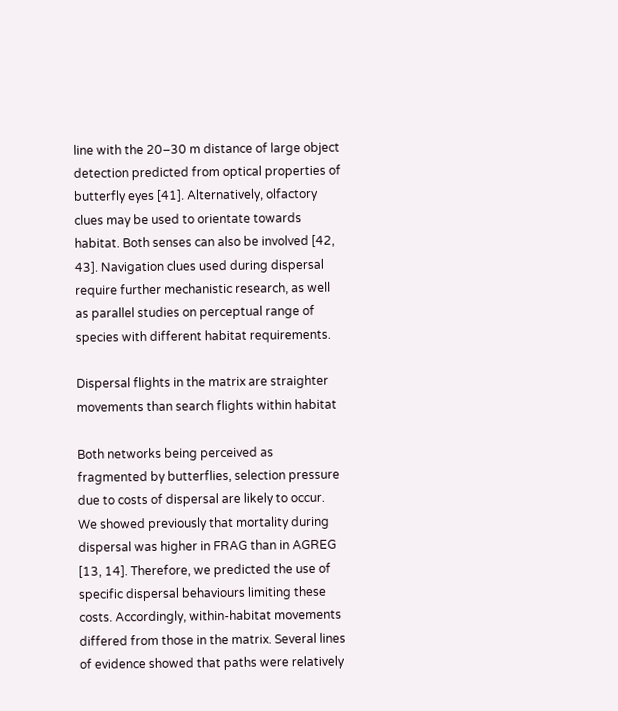line with the 20–30 m distance of large object detection predicted from optical properties of butterfly eyes [41]. Alternatively, olfactory clues may be used to orientate towards habitat. Both senses can also be involved [42, 43]. Navigation clues used during dispersal require further mechanistic research, as well as parallel studies on perceptual range of species with different habitat requirements.

Dispersal flights in the matrix are straighter movements than search flights within habitat

Both networks being perceived as fragmented by butterflies, selection pressure due to costs of dispersal are likely to occur. We showed previously that mortality during dispersal was higher in FRAG than in AGREG [13, 14]. Therefore, we predicted the use of specific dispersal behaviours limiting these costs. Accordingly, within-habitat movements differed from those in the matrix. Several lines of evidence showed that paths were relatively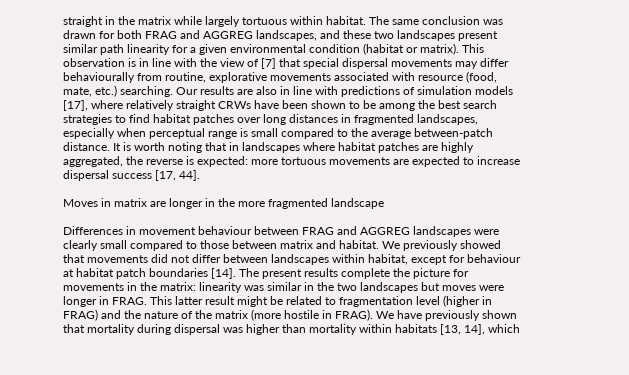straight in the matrix while largely tortuous within habitat. The same conclusion was drawn for both FRAG and AGGREG landscapes, and these two landscapes present similar path linearity for a given environmental condition (habitat or matrix). This observation is in line with the view of [7] that special dispersal movements may differ behaviourally from routine, explorative movements associated with resource (food, mate, etc.) searching. Our results are also in line with predictions of simulation models [17], where relatively straight CRWs have been shown to be among the best search strategies to find habitat patches over long distances in fragmented landscapes, especially when perceptual range is small compared to the average between-patch distance. It is worth noting that in landscapes where habitat patches are highly aggregated, the reverse is expected: more tortuous movements are expected to increase dispersal success [17, 44].

Moves in matrix are longer in the more fragmented landscape

Differences in movement behaviour between FRAG and AGGREG landscapes were clearly small compared to those between matrix and habitat. We previously showed that movements did not differ between landscapes within habitat, except for behaviour at habitat patch boundaries [14]. The present results complete the picture for movements in the matrix: linearity was similar in the two landscapes but moves were longer in FRAG. This latter result might be related to fragmentation level (higher in FRAG) and the nature of the matrix (more hostile in FRAG). We have previously shown that mortality during dispersal was higher than mortality within habitats [13, 14], which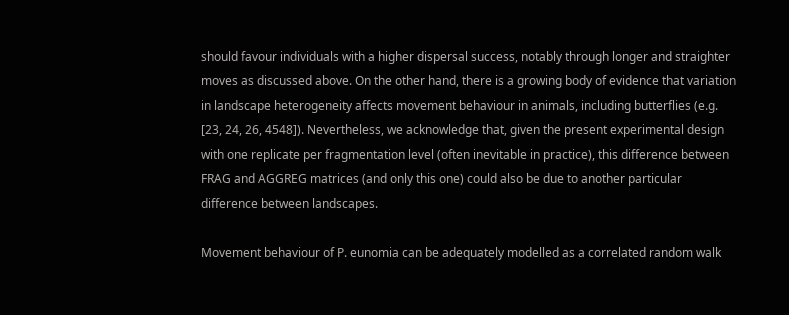should favour individuals with a higher dispersal success, notably through longer and straighter moves as discussed above. On the other hand, there is a growing body of evidence that variation in landscape heterogeneity affects movement behaviour in animals, including butterflies (e.g. [23, 24, 26, 4548]). Nevertheless, we acknowledge that, given the present experimental design with one replicate per fragmentation level (often inevitable in practice), this difference between FRAG and AGGREG matrices (and only this one) could also be due to another particular difference between landscapes.

Movement behaviour of P. eunomia can be adequately modelled as a correlated random walk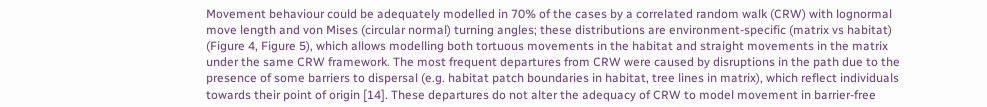Movement behaviour could be adequately modelled in 70% of the cases by a correlated random walk (CRW) with lognormal move length and von Mises (circular normal) turning angles; these distributions are environment-specific (matrix vs habitat) (Figure 4, Figure 5), which allows modelling both tortuous movements in the habitat and straight movements in the matrix under the same CRW framework. The most frequent departures from CRW were caused by disruptions in the path due to the presence of some barriers to dispersal (e.g. habitat patch boundaries in habitat, tree lines in matrix), which reflect individuals towards their point of origin [14]. These departures do not alter the adequacy of CRW to model movement in barrier-free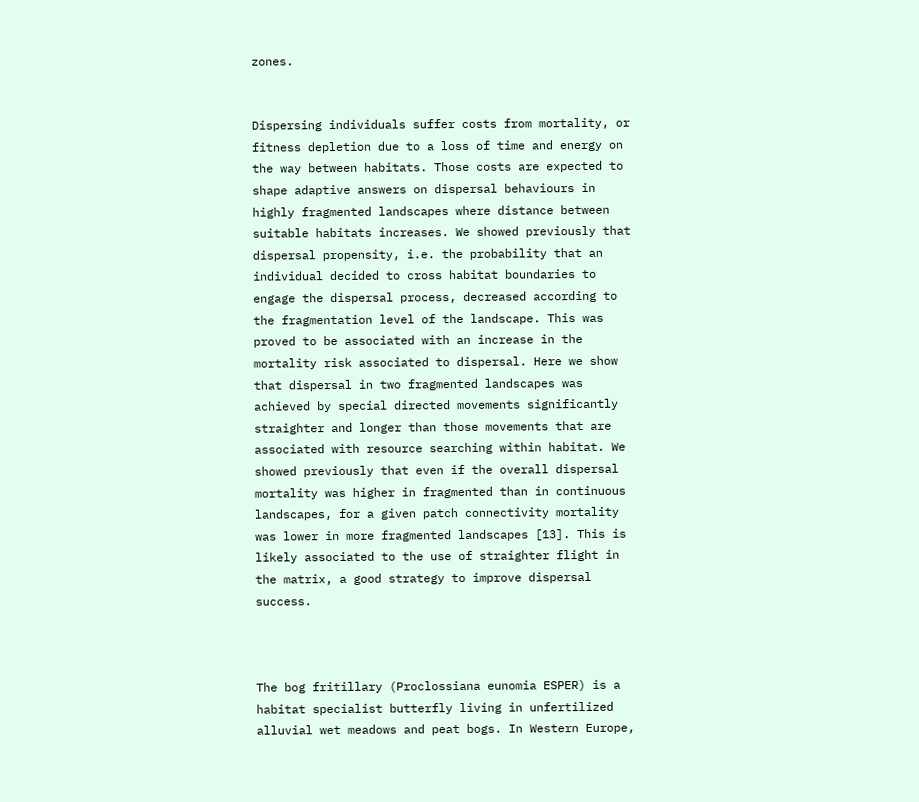zones.


Dispersing individuals suffer costs from mortality, or fitness depletion due to a loss of time and energy on the way between habitats. Those costs are expected to shape adaptive answers on dispersal behaviours in highly fragmented landscapes where distance between suitable habitats increases. We showed previously that dispersal propensity, i.e. the probability that an individual decided to cross habitat boundaries to engage the dispersal process, decreased according to the fragmentation level of the landscape. This was proved to be associated with an increase in the mortality risk associated to dispersal. Here we show that dispersal in two fragmented landscapes was achieved by special directed movements significantly straighter and longer than those movements that are associated with resource searching within habitat. We showed previously that even if the overall dispersal mortality was higher in fragmented than in continuous landscapes, for a given patch connectivity mortality was lower in more fragmented landscapes [13]. This is likely associated to the use of straighter flight in the matrix, a good strategy to improve dispersal success.



The bog fritillary (Proclossiana eunomia ESPER) is a habitat specialist butterfly living in unfertilized alluvial wet meadows and peat bogs. In Western Europe,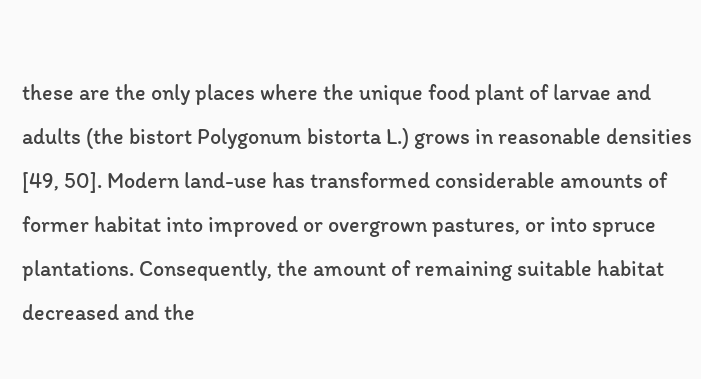these are the only places where the unique food plant of larvae and adults (the bistort Polygonum bistorta L.) grows in reasonable densities [49, 50]. Modern land-use has transformed considerable amounts of former habitat into improved or overgrown pastures, or into spruce plantations. Consequently, the amount of remaining suitable habitat decreased and the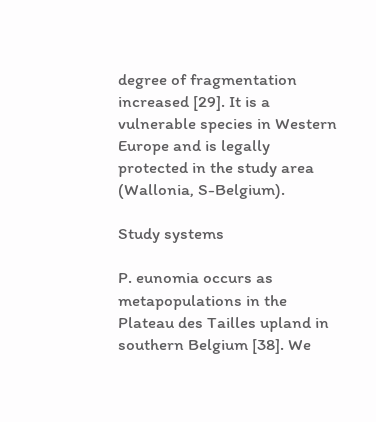degree of fragmentation increased [29]. It is a vulnerable species in Western Europe and is legally protected in the study area (Wallonia, S-Belgium).

Study systems

P. eunomia occurs as metapopulations in the Plateau des Tailles upland in southern Belgium [38]. We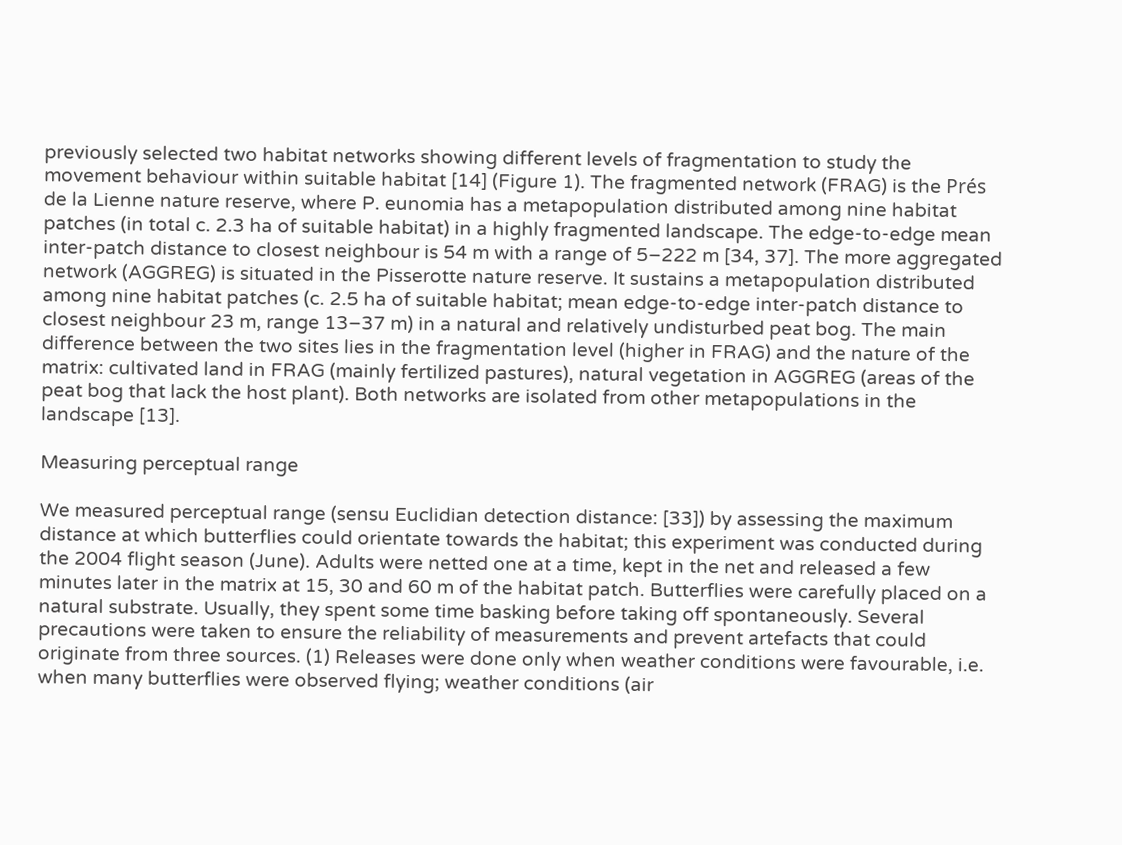previously selected two habitat networks showing different levels of fragmentation to study the movement behaviour within suitable habitat [14] (Figure 1). The fragmented network (FRAG) is the Prés de la Lienne nature reserve, where P. eunomia has a metapopulation distributed among nine habitat patches (in total c. 2.3 ha of suitable habitat) in a highly fragmented landscape. The edge-to-edge mean inter-patch distance to closest neighbour is 54 m with a range of 5–222 m [34, 37]. The more aggregated network (AGGREG) is situated in the Pisserotte nature reserve. It sustains a metapopulation distributed among nine habitat patches (c. 2.5 ha of suitable habitat; mean edge-to-edge inter-patch distance to closest neighbour 23 m, range 13–37 m) in a natural and relatively undisturbed peat bog. The main difference between the two sites lies in the fragmentation level (higher in FRAG) and the nature of the matrix: cultivated land in FRAG (mainly fertilized pastures), natural vegetation in AGGREG (areas of the peat bog that lack the host plant). Both networks are isolated from other metapopulations in the landscape [13].

Measuring perceptual range

We measured perceptual range (sensu Euclidian detection distance: [33]) by assessing the maximum distance at which butterflies could orientate towards the habitat; this experiment was conducted during the 2004 flight season (June). Adults were netted one at a time, kept in the net and released a few minutes later in the matrix at 15, 30 and 60 m of the habitat patch. Butterflies were carefully placed on a natural substrate. Usually, they spent some time basking before taking off spontaneously. Several precautions were taken to ensure the reliability of measurements and prevent artefacts that could originate from three sources. (1) Releases were done only when weather conditions were favourable, i.e. when many butterflies were observed flying; weather conditions (air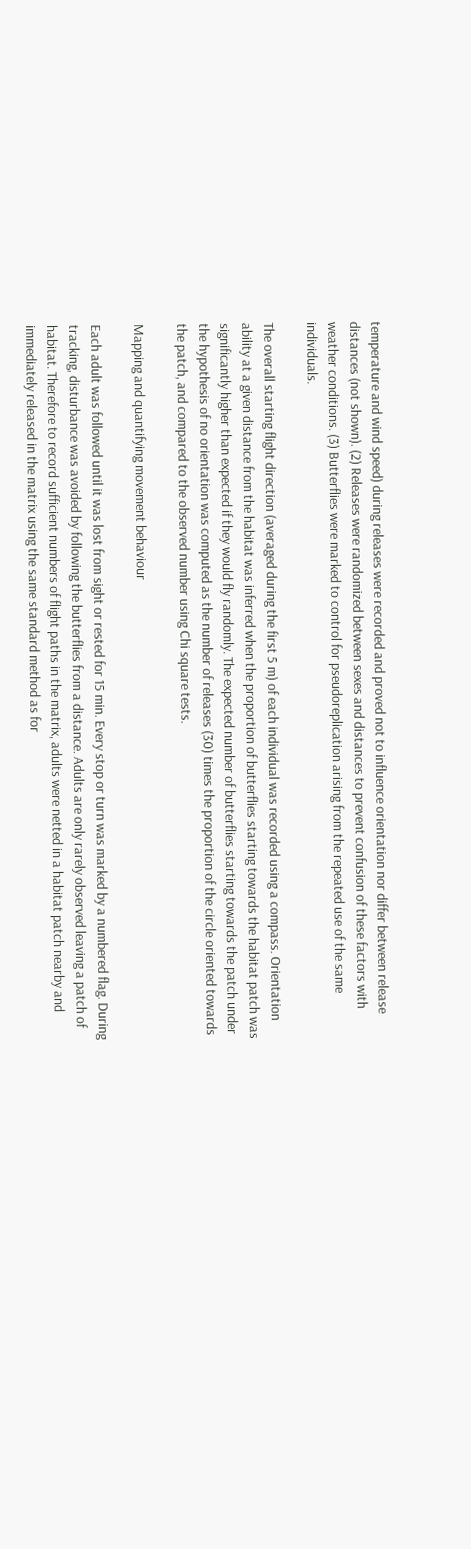temperature and wind speed) during releases were recorded and proved not to influence orientation nor differ between release distances (not shown). (2) Releases were randomized between sexes and distances to prevent confusion of these factors with weather conditions. (3) Butterflies were marked to control for pseudoreplication arising from the repeated use of the same individuals.

The overall starting flight direction (averaged during the first 5 m) of each individual was recorded using a compass. Orientation ability at a given distance from the habitat was inferred when the proportion of butterflies starting towards the habitat patch was significantly higher than expected if they would fly randomly. The expected number of butterflies starting towards the patch under the hypothesis of no orientation was computed as the number of releases (30) times the proportion of the circle oriented towards the patch, and compared to the observed number using Chi square tests.

Mapping and quantifying movement behaviour

Each adult was followed until it was lost from sight or rested for 15 min. Every stop or turn was marked by a numbered flag. During tracking, disturbance was avoided by following the butterflies from a distance. Adults are only rarely observed leaving a patch of habitat. Therefore to record sufficient numbers of flight paths in the matrix, adults were netted in a habitat patch nearby and immediately released in the matrix using the same standard method as for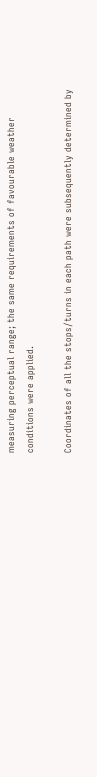measuring perceptual range; the same requirements of favourable weather conditions were applied.

Coordinates of all the stops/turns in each path were subsequently determined by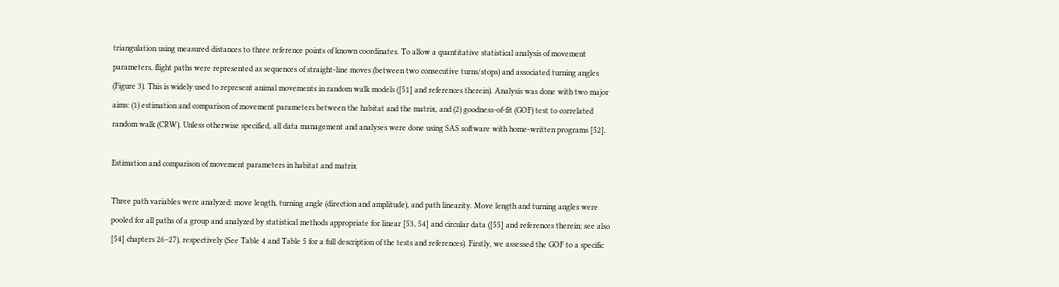triangulation using measured distances to three reference points of known coordinates. To allow a quantitative statistical analysis of movement parameters, flight paths were represented as sequences of straight-line moves (between two consecutive turns/stops) and associated turning angles (Figure 3). This is widely used to represent animal movements in random walk models ([51] and references therein). Analysis was done with two major aims: (1) estimation and comparison of movement parameters between the habitat and the matrix, and (2) goodness-of-fit (GOF) test to correlated random walk (CRW). Unless otherwise specified, all data management and analyses were done using SAS software with home-written programs [52].

Estimation and comparison of movement parameters in habitat and matrix

Three path variables were analyzed: move length, turning angle (direction and amplitude), and path linearity. Move length and turning angles were pooled for all paths of a group and analyzed by statistical methods appropriate for linear [53, 54] and circular data ([55] and references therein; see also [54] chapters 26–27), respectively (See Table 4 and Table 5 for a full description of the tests and references). Firstly, we assessed the GOF to a specific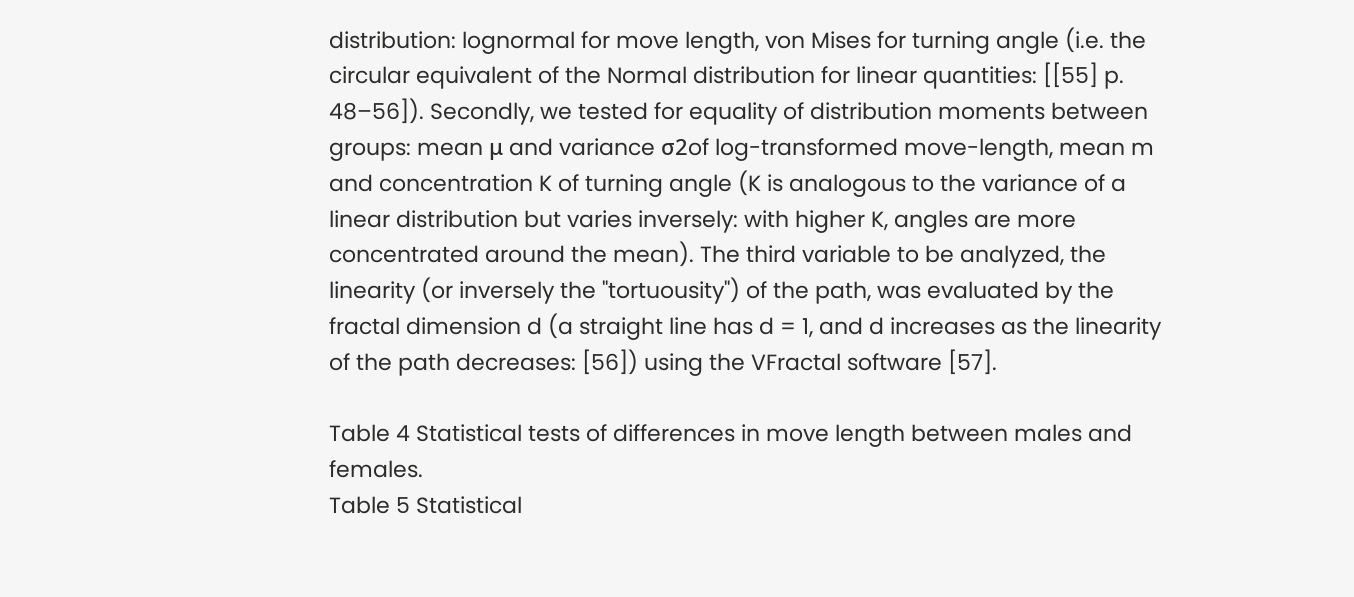distribution: lognormal for move length, von Mises for turning angle (i.e. the circular equivalent of the Normal distribution for linear quantities: [[55] p. 48–56]). Secondly, we tested for equality of distribution moments between groups: mean μ and variance σ2of log-transformed move-length, mean m and concentration K of turning angle (K is analogous to the variance of a linear distribution but varies inversely: with higher K, angles are more concentrated around the mean). The third variable to be analyzed, the linearity (or inversely the "tortuousity") of the path, was evaluated by the fractal dimension d (a straight line has d = 1, and d increases as the linearity of the path decreases: [56]) using the VFractal software [57].

Table 4 Statistical tests of differences in move length between males and females.
Table 5 Statistical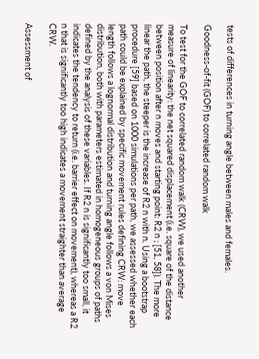tests of differences in turning angle between males and females.

Goodness-of-fit (GOF) to correlated random walk

To test for the GOF to correlated random walk (CRW), we used another measure of linearity: the net squared displacement (i.e. square of the distance between position after n moves and starting point: R2 n ; [51, 58]). The more linear the path, the steeper is the increase of R2 n with n. Using a bootstrap procedure [59] based on 1000 simulations per path, we assessed whether each path could be explained by specific movement rules defining CRW: move length follows a lognormal distribution and turning angle follows a von Mises distribution, both with parameters estimated in homogeneous groups of paths defined by the analysis of these variables. If R2 n is significantly too small, it indicates the tendency to return (i.e. barrier effect on movement), whereas a R2 n that is significantly too high indicates a movement straighter than average CRW.

Assessment of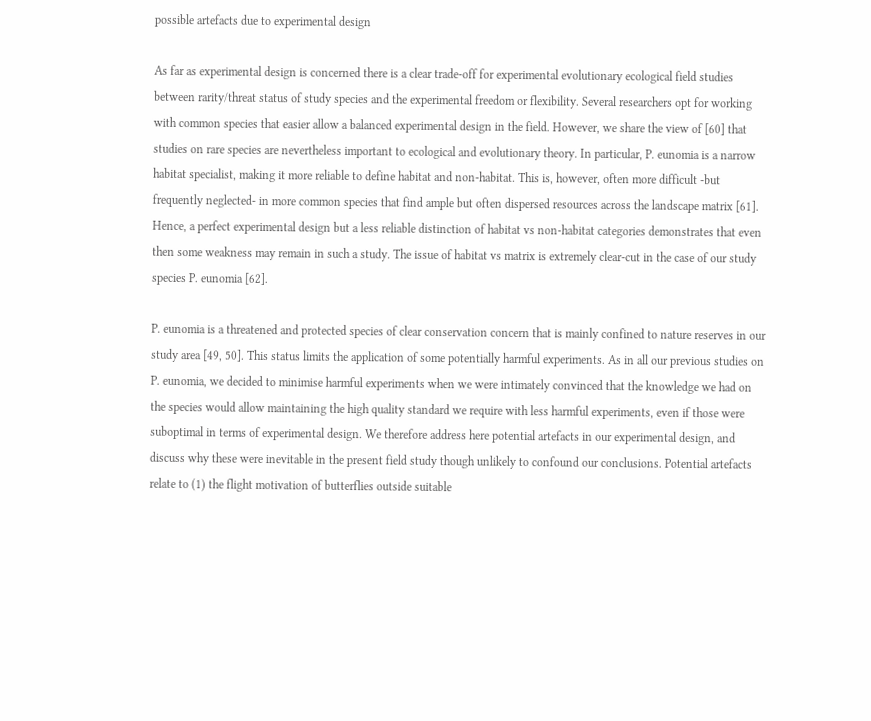possible artefacts due to experimental design

As far as experimental design is concerned there is a clear trade-off for experimental evolutionary ecological field studies between rarity/threat status of study species and the experimental freedom or flexibility. Several researchers opt for working with common species that easier allow a balanced experimental design in the field. However, we share the view of [60] that studies on rare species are nevertheless important to ecological and evolutionary theory. In particular, P. eunomia is a narrow habitat specialist, making it more reliable to define habitat and non-habitat. This is, however, often more difficult -but frequently neglected- in more common species that find ample but often dispersed resources across the landscape matrix [61]. Hence, a perfect experimental design but a less reliable distinction of habitat vs non-habitat categories demonstrates that even then some weakness may remain in such a study. The issue of habitat vs matrix is extremely clear-cut in the case of our study species P. eunomia [62].

P. eunomia is a threatened and protected species of clear conservation concern that is mainly confined to nature reserves in our study area [49, 50]. This status limits the application of some potentially harmful experiments. As in all our previous studies on P. eunomia, we decided to minimise harmful experiments when we were intimately convinced that the knowledge we had on the species would allow maintaining the high quality standard we require with less harmful experiments, even if those were suboptimal in terms of experimental design. We therefore address here potential artefacts in our experimental design, and discuss why these were inevitable in the present field study though unlikely to confound our conclusions. Potential artefacts relate to (1) the flight motivation of butterflies outside suitable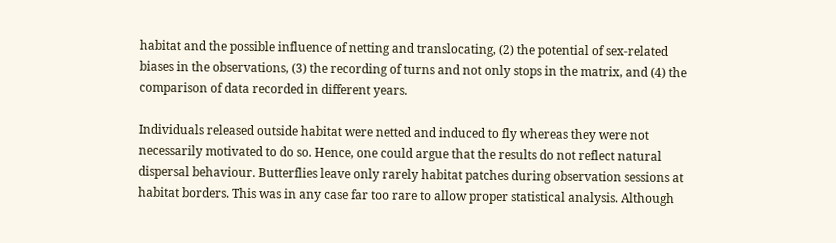habitat and the possible influence of netting and translocating, (2) the potential of sex-related biases in the observations, (3) the recording of turns and not only stops in the matrix, and (4) the comparison of data recorded in different years.

Individuals released outside habitat were netted and induced to fly whereas they were not necessarily motivated to do so. Hence, one could argue that the results do not reflect natural dispersal behaviour. Butterflies leave only rarely habitat patches during observation sessions at habitat borders. This was in any case far too rare to allow proper statistical analysis. Although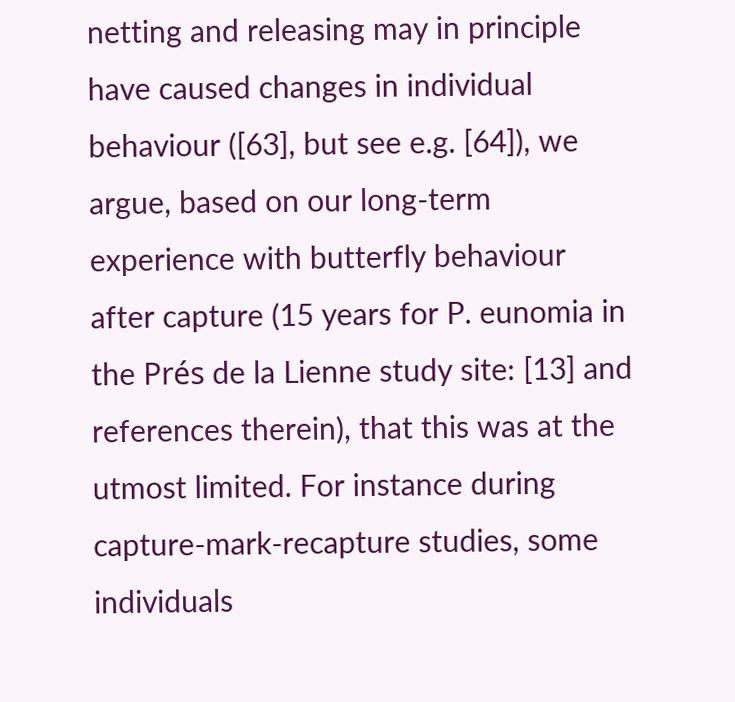netting and releasing may in principle have caused changes in individual behaviour ([63], but see e.g. [64]), we argue, based on our long-term experience with butterfly behaviour after capture (15 years for P. eunomia in the Prés de la Lienne study site: [13] and references therein), that this was at the utmost limited. For instance during capture-mark-recapture studies, some individuals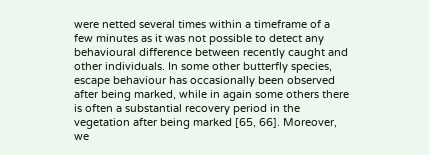were netted several times within a timeframe of a few minutes as it was not possible to detect any behavioural difference between recently caught and other individuals. In some other butterfly species, escape behaviour has occasionally been observed after being marked, while in again some others there is often a substantial recovery period in the vegetation after being marked [65, 66]. Moreover, we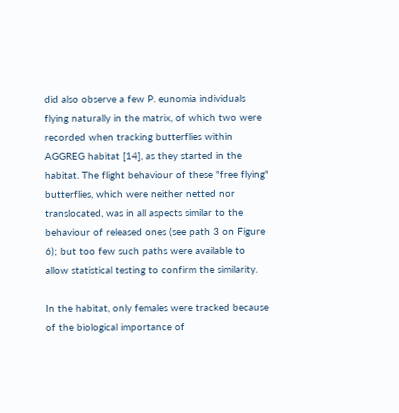did also observe a few P. eunomia individuals flying naturally in the matrix, of which two were recorded when tracking butterflies within AGGREG habitat [14], as they started in the habitat. The flight behaviour of these "free flying" butterflies, which were neither netted nor translocated, was in all aspects similar to the behaviour of released ones (see path 3 on Figure 6); but too few such paths were available to allow statistical testing to confirm the similarity.

In the habitat, only females were tracked because of the biological importance of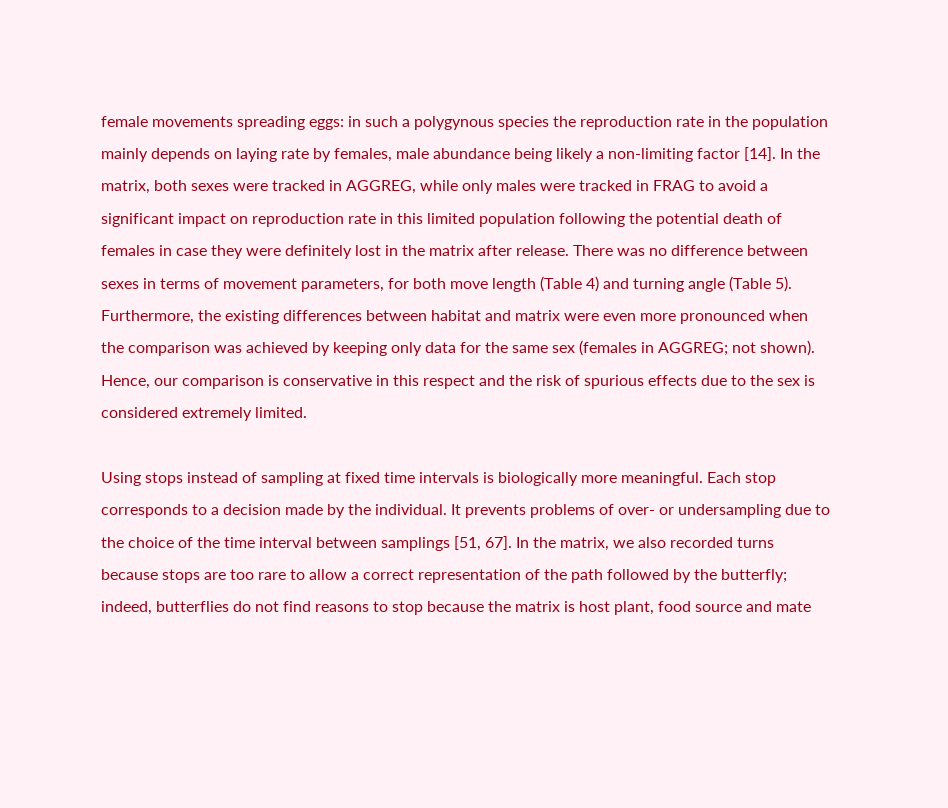female movements spreading eggs: in such a polygynous species the reproduction rate in the population mainly depends on laying rate by females, male abundance being likely a non-limiting factor [14]. In the matrix, both sexes were tracked in AGGREG, while only males were tracked in FRAG to avoid a significant impact on reproduction rate in this limited population following the potential death of females in case they were definitely lost in the matrix after release. There was no difference between sexes in terms of movement parameters, for both move length (Table 4) and turning angle (Table 5). Furthermore, the existing differences between habitat and matrix were even more pronounced when the comparison was achieved by keeping only data for the same sex (females in AGGREG; not shown). Hence, our comparison is conservative in this respect and the risk of spurious effects due to the sex is considered extremely limited.

Using stops instead of sampling at fixed time intervals is biologically more meaningful. Each stop corresponds to a decision made by the individual. It prevents problems of over- or undersampling due to the choice of the time interval between samplings [51, 67]. In the matrix, we also recorded turns because stops are too rare to allow a correct representation of the path followed by the butterfly; indeed, butterflies do not find reasons to stop because the matrix is host plant, food source and mate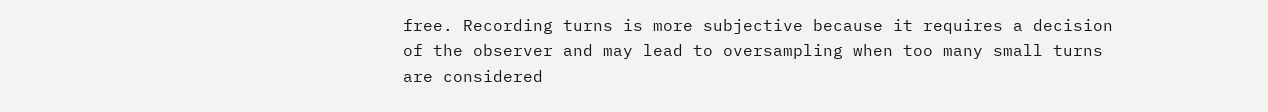free. Recording turns is more subjective because it requires a decision of the observer and may lead to oversampling when too many small turns are considered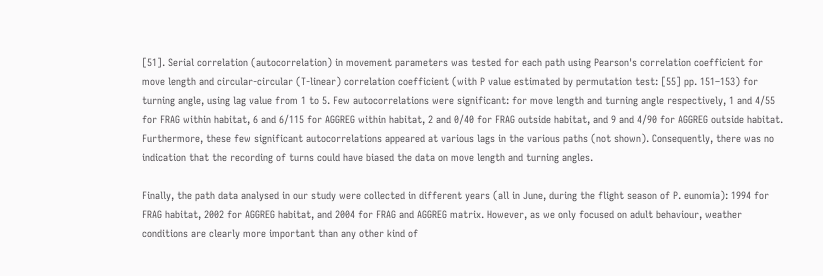[51]. Serial correlation (autocorrelation) in movement parameters was tested for each path using Pearson's correlation coefficient for move length and circular-circular (T-linear) correlation coefficient (with P value estimated by permutation test: [55] pp. 151–153) for turning angle, using lag value from 1 to 5. Few autocorrelations were significant: for move length and turning angle respectively, 1 and 4/55 for FRAG within habitat, 6 and 6/115 for AGGREG within habitat, 2 and 0/40 for FRAG outside habitat, and 9 and 4/90 for AGGREG outside habitat. Furthermore, these few significant autocorrelations appeared at various lags in the various paths (not shown). Consequently, there was no indication that the recording of turns could have biased the data on move length and turning angles.

Finally, the path data analysed in our study were collected in different years (all in June, during the flight season of P. eunomia): 1994 for FRAG habitat, 2002 for AGGREG habitat, and 2004 for FRAG and AGGREG matrix. However, as we only focused on adult behaviour, weather conditions are clearly more important than any other kind of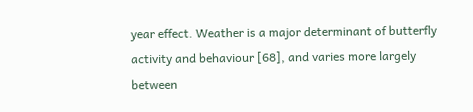year effect. Weather is a major determinant of butterfly activity and behaviour [68], and varies more largely between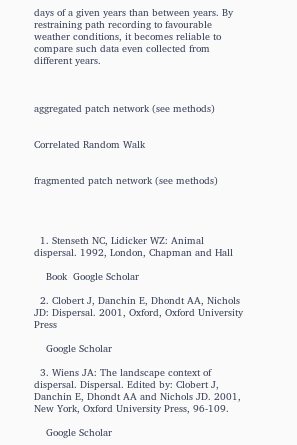days of a given years than between years. By restraining path recording to favourable weather conditions, it becomes reliable to compare such data even collected from different years.



aggregated patch network (see methods)


Correlated Random Walk


fragmented patch network (see methods)




  1. Stenseth NC, Lidicker WZ: Animal dispersal. 1992, London, Chapman and Hall

    Book  Google Scholar

  2. Clobert J, Danchin E, Dhondt AA, Nichols JD: Dispersal. 2001, Oxford, Oxford University Press

    Google Scholar

  3. Wiens JA: The landscape context of dispersal. Dispersal. Edited by: Clobert J, Danchin E, Dhondt AA and Nichols JD. 2001, New York, Oxford University Press, 96-109.

    Google Scholar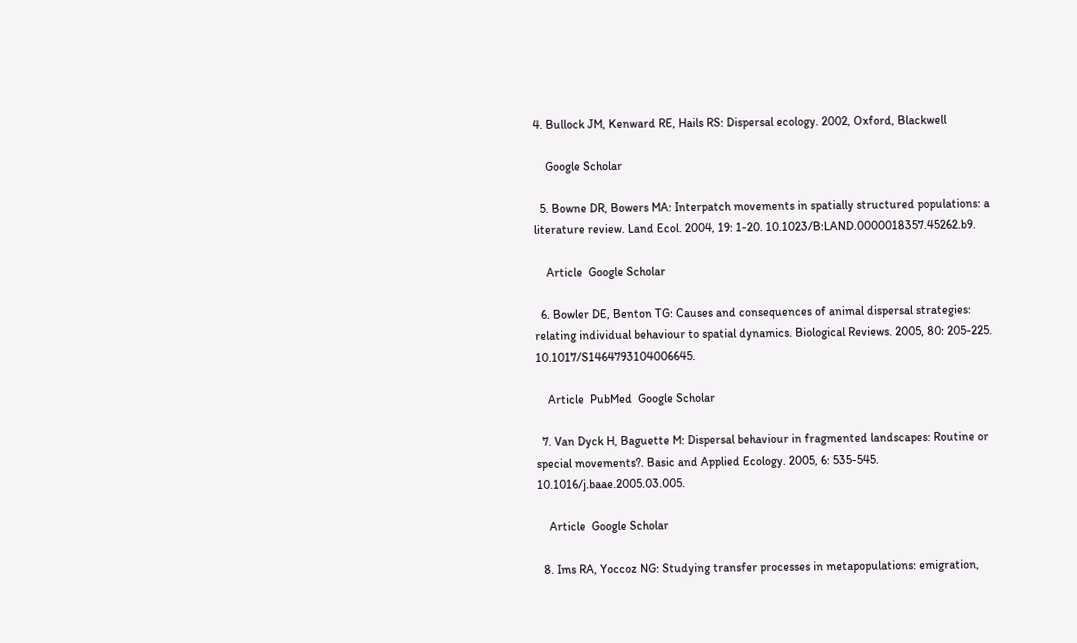4. Bullock JM, Kenward RE, Hails RS: Dispersal ecology. 2002, Oxford, Blackwell

    Google Scholar

  5. Bowne DR, Bowers MA: Interpatch movements in spatially structured populations: a literature review. Land Ecol. 2004, 19: 1-20. 10.1023/B:LAND.0000018357.45262.b9.

    Article  Google Scholar

  6. Bowler DE, Benton TG: Causes and consequences of animal dispersal strategies: relating individual behaviour to spatial dynamics. Biological Reviews. 2005, 80: 205-225. 10.1017/S1464793104006645.

    Article  PubMed  Google Scholar

  7. Van Dyck H, Baguette M: Dispersal behaviour in fragmented landscapes: Routine or special movements?. Basic and Applied Ecology. 2005, 6: 535-545. 10.1016/j.baae.2005.03.005.

    Article  Google Scholar

  8. Ims RA, Yoccoz NG: Studying transfer processes in metapopulations: emigration,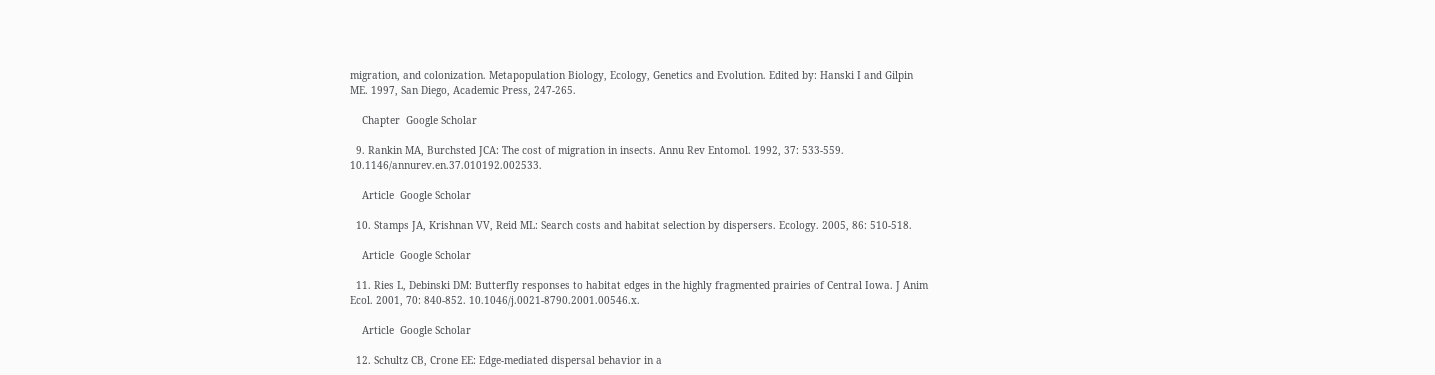migration, and colonization. Metapopulation Biology, Ecology, Genetics and Evolution. Edited by: Hanski I and Gilpin ME. 1997, San Diego, Academic Press, 247-265.

    Chapter  Google Scholar

  9. Rankin MA, Burchsted JCA: The cost of migration in insects. Annu Rev Entomol. 1992, 37: 533-559. 10.1146/annurev.en.37.010192.002533.

    Article  Google Scholar

  10. Stamps JA, Krishnan VV, Reid ML: Search costs and habitat selection by dispersers. Ecology. 2005, 86: 510-518.

    Article  Google Scholar

  11. Ries L, Debinski DM: Butterfly responses to habitat edges in the highly fragmented prairies of Central Iowa. J Anim Ecol. 2001, 70: 840-852. 10.1046/j.0021-8790.2001.00546.x.

    Article  Google Scholar

  12. Schultz CB, Crone EE: Edge-mediated dispersal behavior in a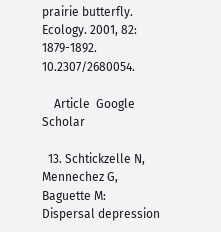prairie butterfly. Ecology. 2001, 82: 1879-1892. 10.2307/2680054.

    Article  Google Scholar

  13. Schtickzelle N, Mennechez G, Baguette M: Dispersal depression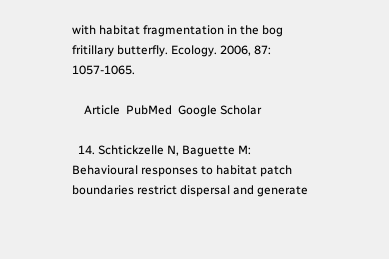with habitat fragmentation in the bog fritillary butterfly. Ecology. 2006, 87: 1057-1065.

    Article  PubMed  Google Scholar

  14. Schtickzelle N, Baguette M: Behavioural responses to habitat patch boundaries restrict dispersal and generate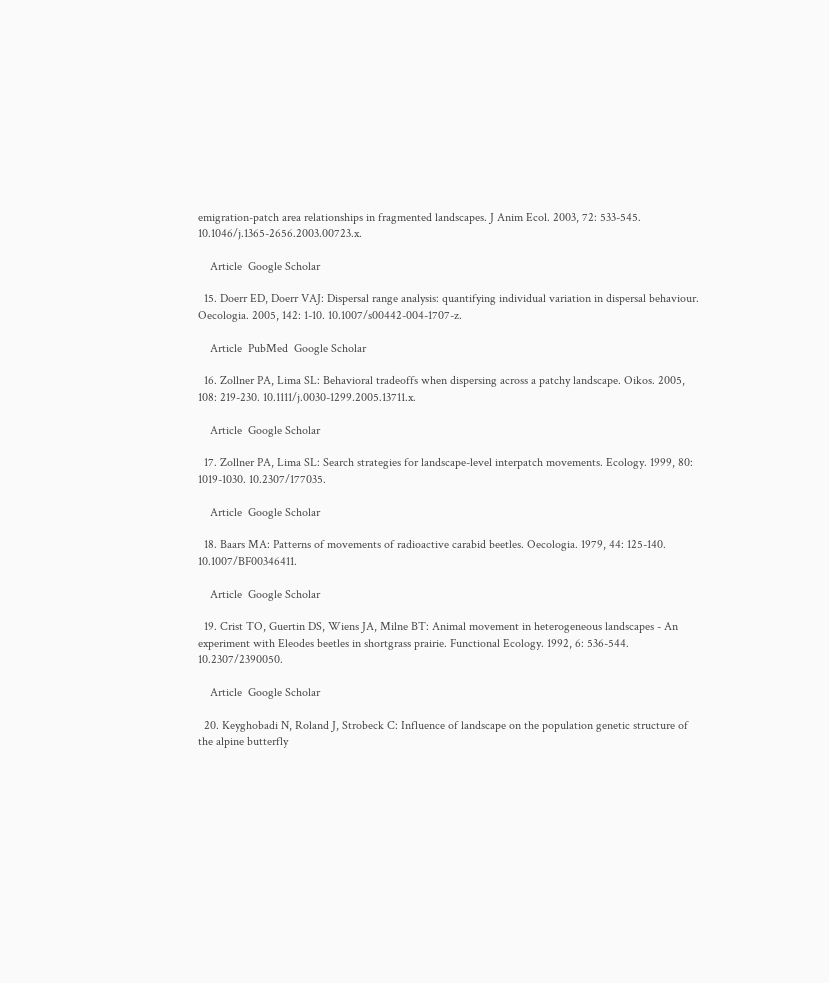emigration-patch area relationships in fragmented landscapes. J Anim Ecol. 2003, 72: 533-545. 10.1046/j.1365-2656.2003.00723.x.

    Article  Google Scholar

  15. Doerr ED, Doerr VAJ: Dispersal range analysis: quantifying individual variation in dispersal behaviour. Oecologia. 2005, 142: 1-10. 10.1007/s00442-004-1707-z.

    Article  PubMed  Google Scholar

  16. Zollner PA, Lima SL: Behavioral tradeoffs when dispersing across a patchy landscape. Oikos. 2005, 108: 219-230. 10.1111/j.0030-1299.2005.13711.x.

    Article  Google Scholar

  17. Zollner PA, Lima SL: Search strategies for landscape-level interpatch movements. Ecology. 1999, 80: 1019-1030. 10.2307/177035.

    Article  Google Scholar

  18. Baars MA: Patterns of movements of radioactive carabid beetles. Oecologia. 1979, 44: 125-140. 10.1007/BF00346411.

    Article  Google Scholar

  19. Crist TO, Guertin DS, Wiens JA, Milne BT: Animal movement in heterogeneous landscapes - An experiment with Eleodes beetles in shortgrass prairie. Functional Ecology. 1992, 6: 536-544. 10.2307/2390050.

    Article  Google Scholar

  20. Keyghobadi N, Roland J, Strobeck C: Influence of landscape on the population genetic structure of the alpine butterfly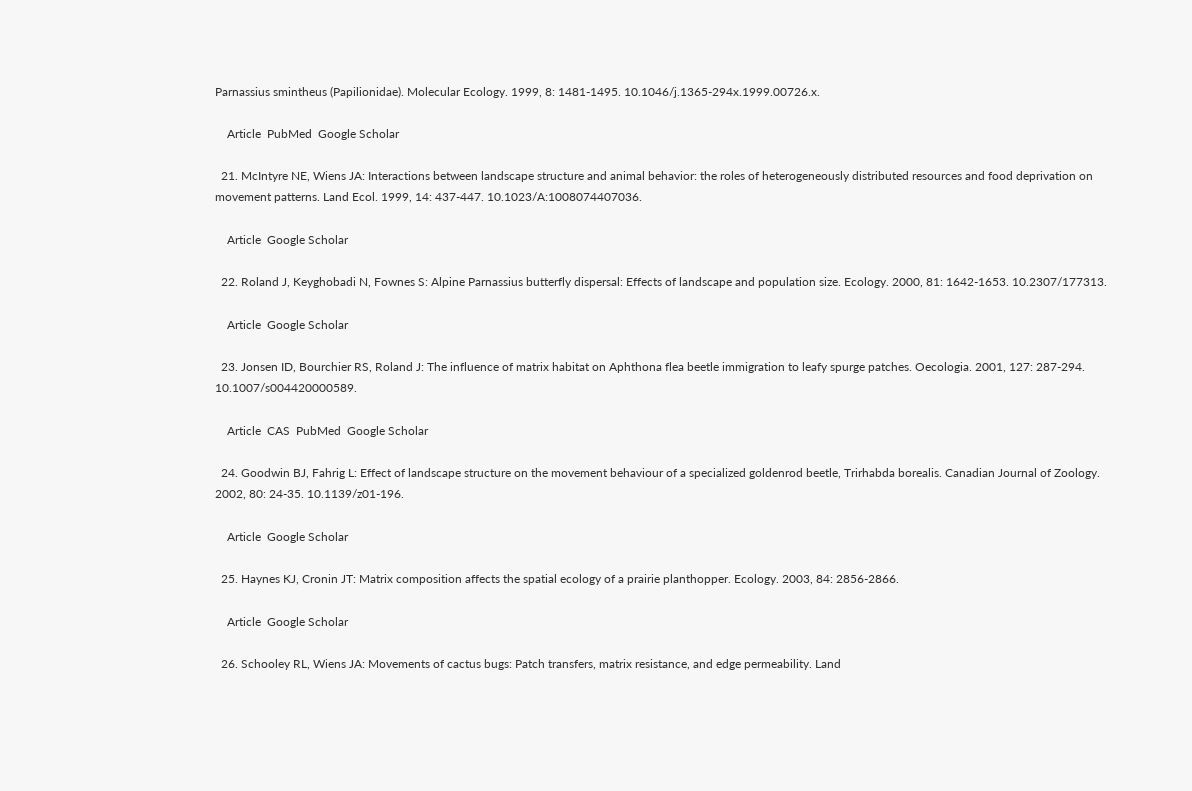Parnassius smintheus (Papilionidae). Molecular Ecology. 1999, 8: 1481-1495. 10.1046/j.1365-294x.1999.00726.x.

    Article  PubMed  Google Scholar

  21. McIntyre NE, Wiens JA: Interactions between landscape structure and animal behavior: the roles of heterogeneously distributed resources and food deprivation on movement patterns. Land Ecol. 1999, 14: 437-447. 10.1023/A:1008074407036.

    Article  Google Scholar

  22. Roland J, Keyghobadi N, Fownes S: Alpine Parnassius butterfly dispersal: Effects of landscape and population size. Ecology. 2000, 81: 1642-1653. 10.2307/177313.

    Article  Google Scholar

  23. Jonsen ID, Bourchier RS, Roland J: The influence of matrix habitat on Aphthona flea beetle immigration to leafy spurge patches. Oecologia. 2001, 127: 287-294. 10.1007/s004420000589.

    Article  CAS  PubMed  Google Scholar

  24. Goodwin BJ, Fahrig L: Effect of landscape structure on the movement behaviour of a specialized goldenrod beetle, Trirhabda borealis. Canadian Journal of Zoology. 2002, 80: 24-35. 10.1139/z01-196.

    Article  Google Scholar

  25. Haynes KJ, Cronin JT: Matrix composition affects the spatial ecology of a prairie planthopper. Ecology. 2003, 84: 2856-2866.

    Article  Google Scholar

  26. Schooley RL, Wiens JA: Movements of cactus bugs: Patch transfers, matrix resistance, and edge permeability. Land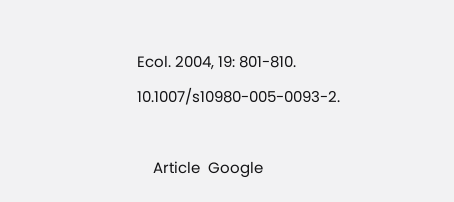Ecol. 2004, 19: 801-810. 10.1007/s10980-005-0093-2.

    Article  Google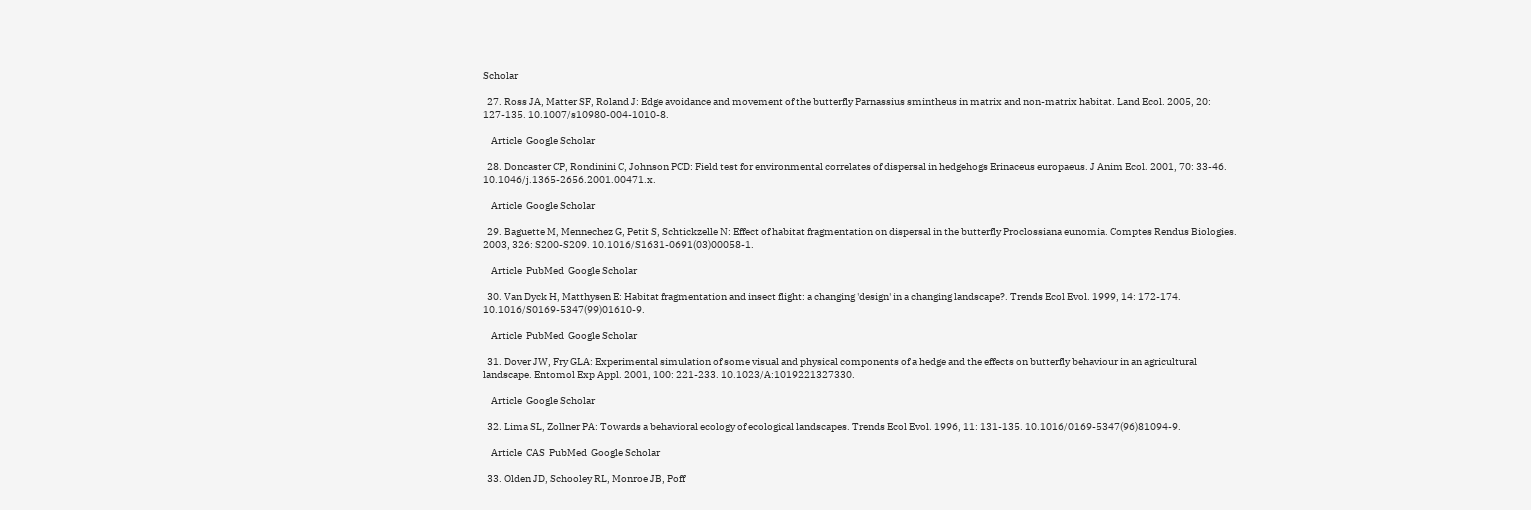Scholar

  27. Ross JA, Matter SF, Roland J: Edge avoidance and movement of the butterfly Parnassius smintheus in matrix and non-matrix habitat. Land Ecol. 2005, 20: 127-135. 10.1007/s10980-004-1010-8.

    Article  Google Scholar

  28. Doncaster CP, Rondinini C, Johnson PCD: Field test for environmental correlates of dispersal in hedgehogs Erinaceus europaeus. J Anim Ecol. 2001, 70: 33-46. 10.1046/j.1365-2656.2001.00471.x.

    Article  Google Scholar

  29. Baguette M, Mennechez G, Petit S, Schtickzelle N: Effect of habitat fragmentation on dispersal in the butterfly Proclossiana eunomia. Comptes Rendus Biologies. 2003, 326: S200-S209. 10.1016/S1631-0691(03)00058-1.

    Article  PubMed  Google Scholar

  30. Van Dyck H, Matthysen E: Habitat fragmentation and insect flight: a changing 'design' in a changing landscape?. Trends Ecol Evol. 1999, 14: 172-174. 10.1016/S0169-5347(99)01610-9.

    Article  PubMed  Google Scholar

  31. Dover JW, Fry GLA: Experimental simulation of some visual and physical components of a hedge and the effects on butterfly behaviour in an agricultural landscape. Entomol Exp Appl. 2001, 100: 221-233. 10.1023/A:1019221327330.

    Article  Google Scholar

  32. Lima SL, Zollner PA: Towards a behavioral ecology of ecological landscapes. Trends Ecol Evol. 1996, 11: 131-135. 10.1016/0169-5347(96)81094-9.

    Article  CAS  PubMed  Google Scholar

  33. Olden JD, Schooley RL, Monroe JB, Poff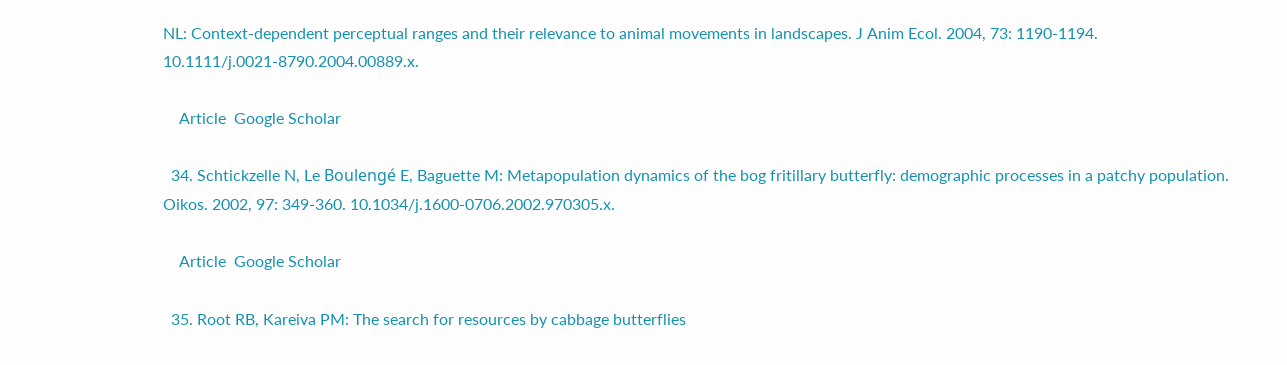NL: Context-dependent perceptual ranges and their relevance to animal movements in landscapes. J Anim Ecol. 2004, 73: 1190-1194. 10.1111/j.0021-8790.2004.00889.x.

    Article  Google Scholar

  34. Schtickzelle N, Le Boulengé E, Baguette M: Metapopulation dynamics of the bog fritillary butterfly: demographic processes in a patchy population. Oikos. 2002, 97: 349-360. 10.1034/j.1600-0706.2002.970305.x.

    Article  Google Scholar

  35. Root RB, Kareiva PM: The search for resources by cabbage butterflies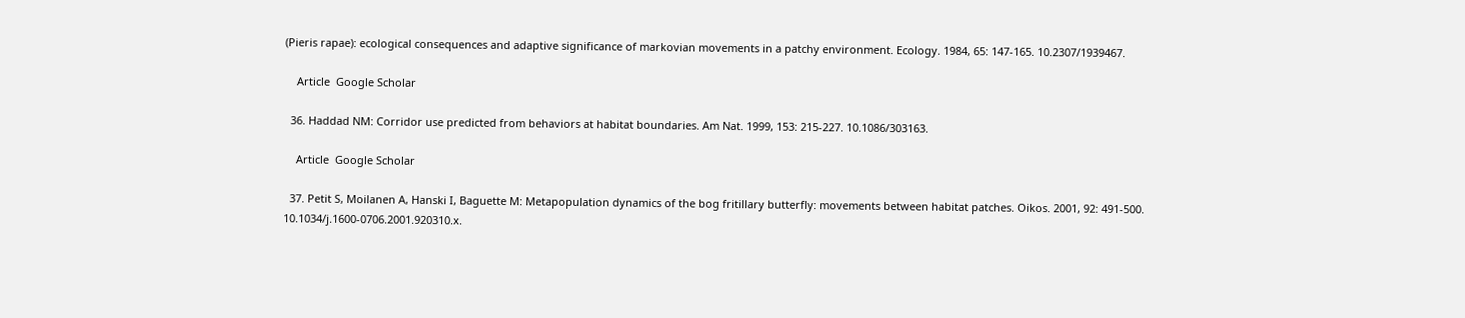(Pieris rapae): ecological consequences and adaptive significance of markovian movements in a patchy environment. Ecology. 1984, 65: 147-165. 10.2307/1939467.

    Article  Google Scholar

  36. Haddad NM: Corridor use predicted from behaviors at habitat boundaries. Am Nat. 1999, 153: 215-227. 10.1086/303163.

    Article  Google Scholar

  37. Petit S, Moilanen A, Hanski I, Baguette M: Metapopulation dynamics of the bog fritillary butterfly: movements between habitat patches. Oikos. 2001, 92: 491-500. 10.1034/j.1600-0706.2001.920310.x.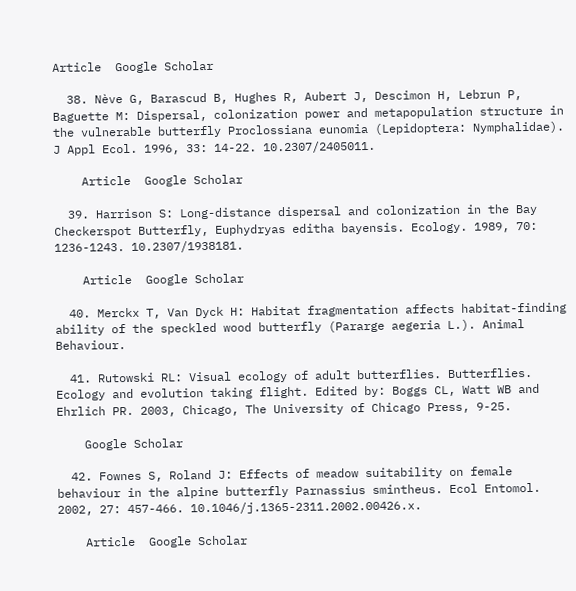Article  Google Scholar

  38. Nève G, Barascud B, Hughes R, Aubert J, Descimon H, Lebrun P, Baguette M: Dispersal, colonization power and metapopulation structure in the vulnerable butterfly Proclossiana eunomia (Lepidoptera: Nymphalidae). J Appl Ecol. 1996, 33: 14-22. 10.2307/2405011.

    Article  Google Scholar

  39. Harrison S: Long-distance dispersal and colonization in the Bay Checkerspot Butterfly, Euphydryas editha bayensis. Ecology. 1989, 70: 1236-1243. 10.2307/1938181.

    Article  Google Scholar

  40. Merckx T, Van Dyck H: Habitat fragmentation affects habitat-finding ability of the speckled wood butterfly (Pararge aegeria L.). Animal Behaviour.

  41. Rutowski RL: Visual ecology of adult butterflies. Butterflies. Ecology and evolution taking flight. Edited by: Boggs CL, Watt WB and Ehrlich PR. 2003, Chicago, The University of Chicago Press, 9-25.

    Google Scholar

  42. Fownes S, Roland J: Effects of meadow suitability on female behaviour in the alpine butterfly Parnassius smintheus. Ecol Entomol. 2002, 27: 457-466. 10.1046/j.1365-2311.2002.00426.x.

    Article  Google Scholar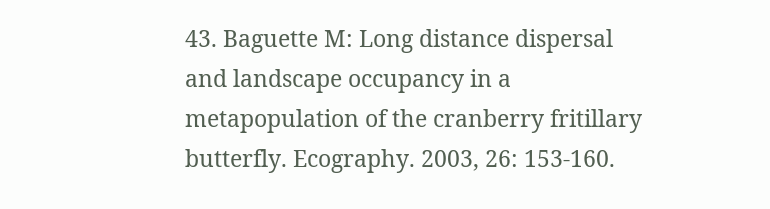43. Baguette M: Long distance dispersal and landscape occupancy in a metapopulation of the cranberry fritillary butterfly. Ecography. 2003, 26: 153-160.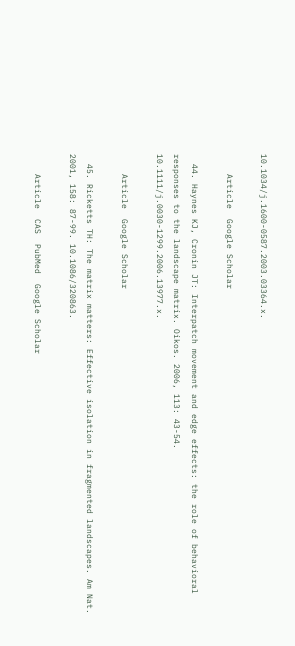10.1034/j.1600-0587.2003.03364.x.

    Article  Google Scholar

  44. Haynes KJ, Cronin JT: Interpatch movement and edge effects: the role of behavioral responses to the landscape matrix. Oikos. 2006, 113: 43-54. 10.1111/j.0030-1299.2006.13977.x.

    Article  Google Scholar

  45. Ricketts TH: The matrix matters: Effective isolation in fragmented landscapes. Am Nat. 2001, 158: 87-99. 10.1086/320863.

    Article  CAS  PubMed  Google Scholar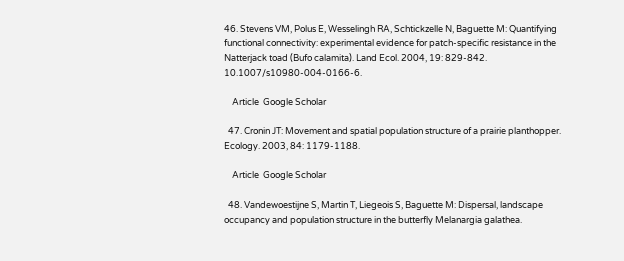46. Stevens VM, Polus E, Wesselingh RA, Schtickzelle N, Baguette M: Quantifying functional connectivity: experimental evidence for patch-specific resistance in the Natterjack toad (Bufo calamita). Land Ecol. 2004, 19: 829-842. 10.1007/s10980-004-0166-6.

    Article  Google Scholar

  47. Cronin JT: Movement and spatial population structure of a prairie planthopper. Ecology. 2003, 84: 1179-1188.

    Article  Google Scholar

  48. Vandewoestijne S, Martin T, Liegeois S, Baguette M: Dispersal, landscape occupancy and population structure in the butterfly Melanargia galathea.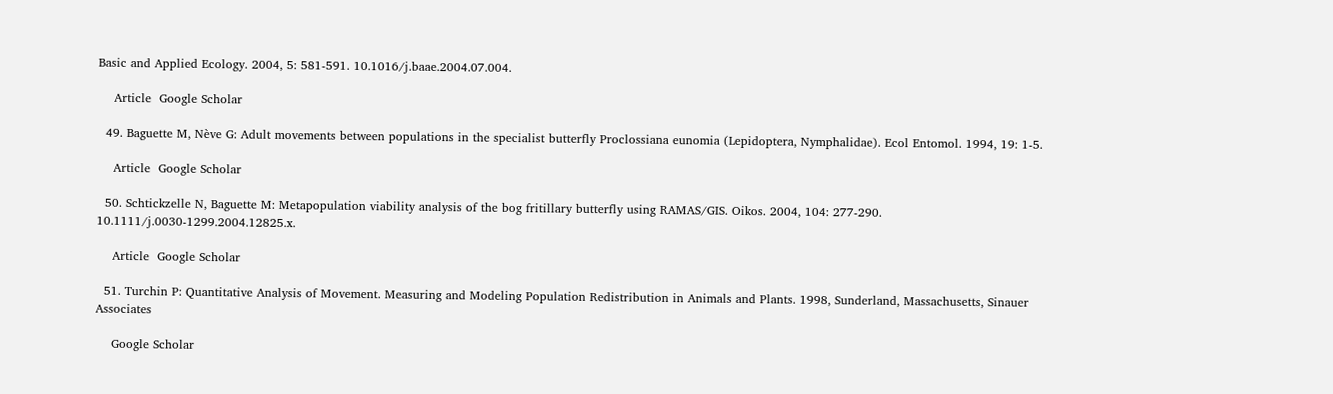Basic and Applied Ecology. 2004, 5: 581-591. 10.1016/j.baae.2004.07.004.

    Article  Google Scholar

  49. Baguette M, Nève G: Adult movements between populations in the specialist butterfly Proclossiana eunomia (Lepidoptera, Nymphalidae). Ecol Entomol. 1994, 19: 1-5.

    Article  Google Scholar

  50. Schtickzelle N, Baguette M: Metapopulation viability analysis of the bog fritillary butterfly using RAMAS/GIS. Oikos. 2004, 104: 277-290. 10.1111/j.0030-1299.2004.12825.x.

    Article  Google Scholar

  51. Turchin P: Quantitative Analysis of Movement. Measuring and Modeling Population Redistribution in Animals and Plants. 1998, Sunderland, Massachusetts, Sinauer Associates

    Google Scholar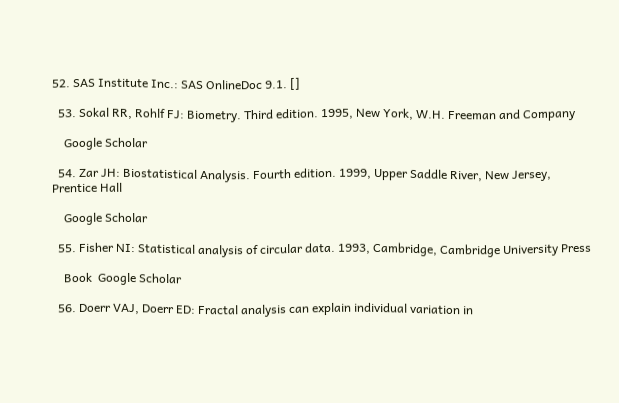52. SAS Institute Inc.: SAS OnlineDoc 9.1. []

  53. Sokal RR, Rohlf FJ: Biometry. Third edition. 1995, New York, W.H. Freeman and Company

    Google Scholar

  54. Zar JH: Biostatistical Analysis. Fourth edition. 1999, Upper Saddle River, New Jersey, Prentice Hall

    Google Scholar

  55. Fisher NI: Statistical analysis of circular data. 1993, Cambridge, Cambridge University Press

    Book  Google Scholar

  56. Doerr VAJ, Doerr ED: Fractal analysis can explain individual variation in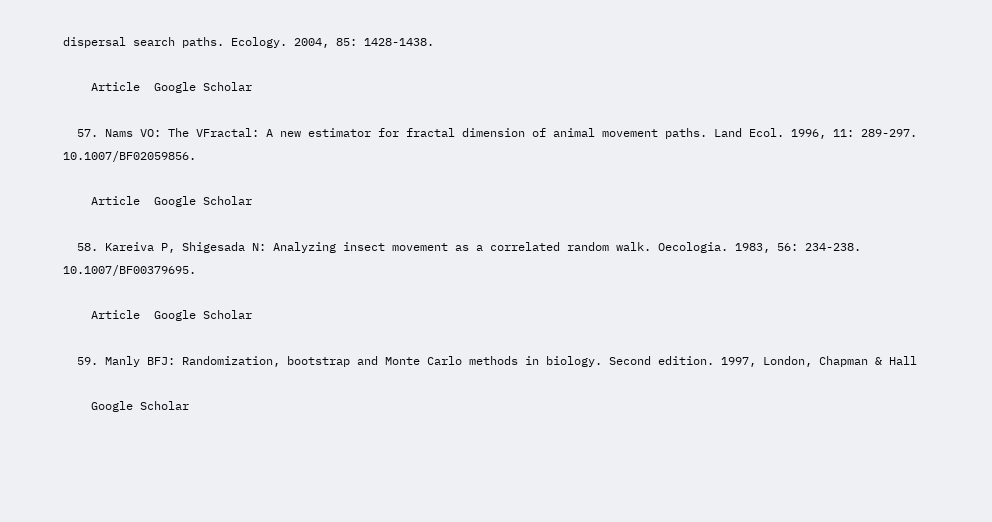dispersal search paths. Ecology. 2004, 85: 1428-1438.

    Article  Google Scholar

  57. Nams VO: The VFractal: A new estimator for fractal dimension of animal movement paths. Land Ecol. 1996, 11: 289-297. 10.1007/BF02059856.

    Article  Google Scholar

  58. Kareiva P, Shigesada N: Analyzing insect movement as a correlated random walk. Oecologia. 1983, 56: 234-238. 10.1007/BF00379695.

    Article  Google Scholar

  59. Manly BFJ: Randomization, bootstrap and Monte Carlo methods in biology. Second edition. 1997, London, Chapman & Hall

    Google Scholar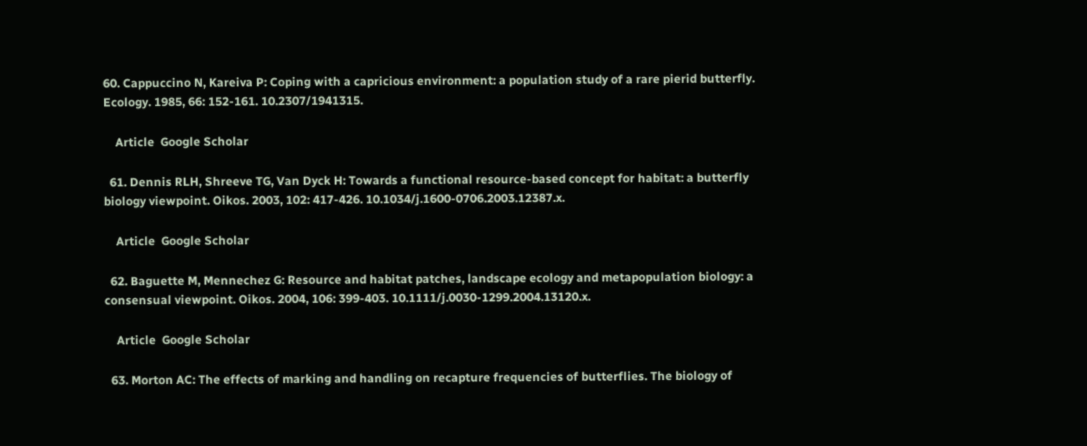60. Cappuccino N, Kareiva P: Coping with a capricious environment: a population study of a rare pierid butterfly. Ecology. 1985, 66: 152-161. 10.2307/1941315.

    Article  Google Scholar

  61. Dennis RLH, Shreeve TG, Van Dyck H: Towards a functional resource-based concept for habitat: a butterfly biology viewpoint. Oikos. 2003, 102: 417-426. 10.1034/j.1600-0706.2003.12387.x.

    Article  Google Scholar

  62. Baguette M, Mennechez G: Resource and habitat patches, landscape ecology and metapopulation biology: a consensual viewpoint. Oikos. 2004, 106: 399-403. 10.1111/j.0030-1299.2004.13120.x.

    Article  Google Scholar

  63. Morton AC: The effects of marking and handling on recapture frequencies of butterflies. The biology of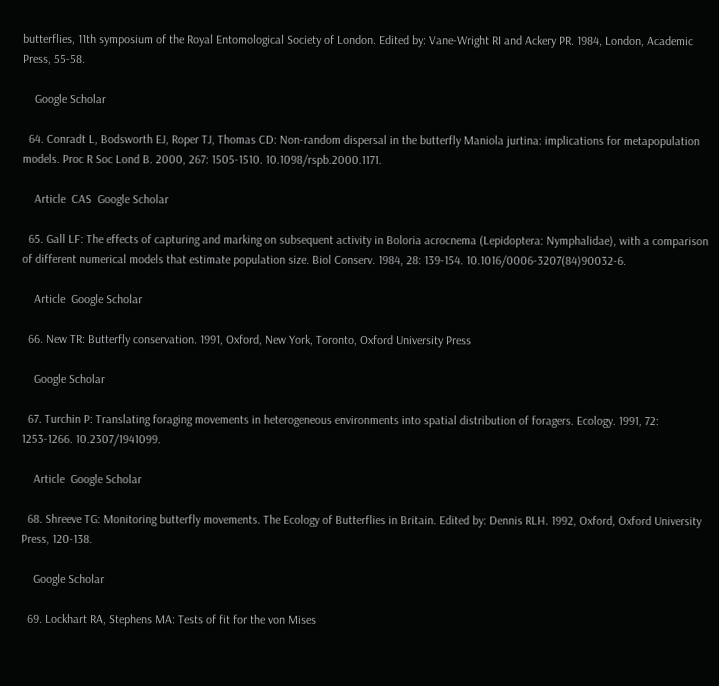butterflies, 11th symposium of the Royal Entomological Society of London. Edited by: Vane-Wright RI and Ackery PR. 1984, London, Academic Press, 55-58.

    Google Scholar

  64. Conradt L, Bodsworth EJ, Roper TJ, Thomas CD: Non-random dispersal in the butterfly Maniola jurtina: implications for metapopulation models. Proc R Soc Lond B. 2000, 267: 1505-1510. 10.1098/rspb.2000.1171.

    Article  CAS  Google Scholar

  65. Gall LF: The effects of capturing and marking on subsequent activity in Boloria acrocnema (Lepidoptera: Nymphalidae), with a comparison of different numerical models that estimate population size. Biol Conserv. 1984, 28: 139-154. 10.1016/0006-3207(84)90032-6.

    Article  Google Scholar

  66. New TR: Butterfly conservation. 1991, Oxford, New York, Toronto, Oxford University Press

    Google Scholar

  67. Turchin P: Translating foraging movements in heterogeneous environments into spatial distribution of foragers. Ecology. 1991, 72: 1253-1266. 10.2307/1941099.

    Article  Google Scholar

  68. Shreeve TG: Monitoring butterfly movements. The Ecology of Butterflies in Britain. Edited by: Dennis RLH. 1992, Oxford, Oxford University Press, 120-138.

    Google Scholar

  69. Lockhart RA, Stephens MA: Tests of fit for the von Mises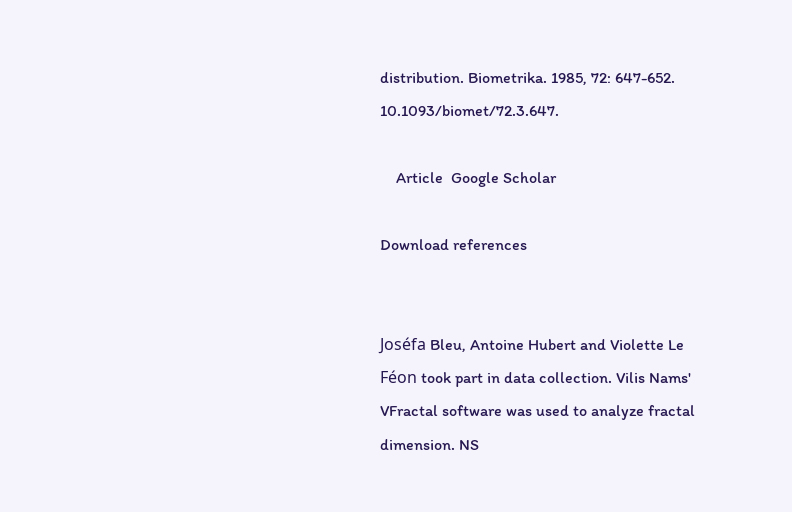distribution. Biometrika. 1985, 72: 647-652. 10.1093/biomet/72.3.647.

    Article  Google Scholar

Download references


Joséfa Bleu, Antoine Hubert and Violette Le Féon took part in data collection. Vilis Nams' VFractal software was used to analyze fractal dimension. NS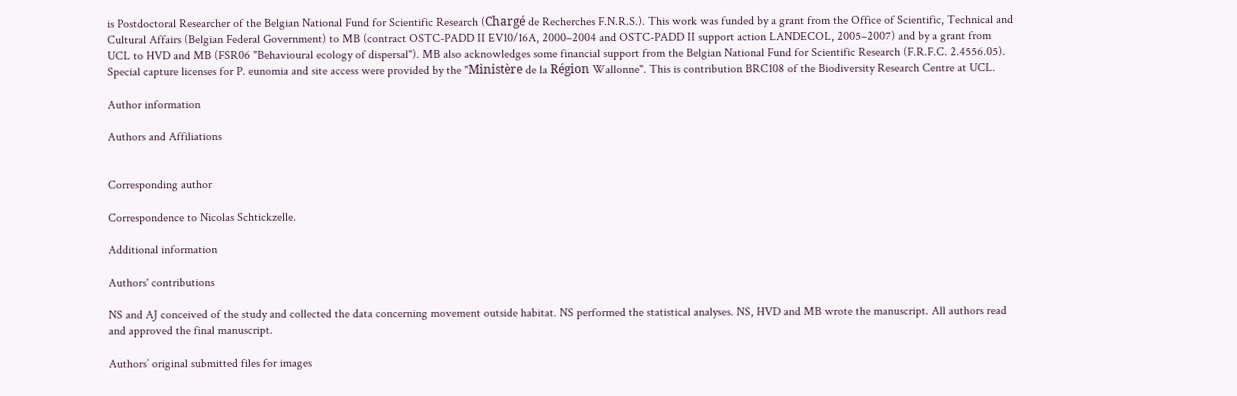is Postdoctoral Researcher of the Belgian National Fund for Scientific Research (Chargé de Recherches F.N.R.S.). This work was funded by a grant from the Office of Scientific, Technical and Cultural Affairs (Belgian Federal Government) to MB (contract OSTC-PADD II EV10/16A, 2000–2004 and OSTC-PADD II support action LANDECOL, 2005–2007) and by a grant from UCL to HVD and MB (FSR06 "Behavioural ecology of dispersal"). MB also acknowledges some financial support from the Belgian National Fund for Scientific Research (F.R.F.C. 2.4556.05). Special capture licenses for P. eunomia and site access were provided by the "Ministère de la Région Wallonne". This is contribution BRC108 of the Biodiversity Research Centre at UCL.

Author information

Authors and Affiliations


Corresponding author

Correspondence to Nicolas Schtickzelle.

Additional information

Authors' contributions

NS and AJ conceived of the study and collected the data concerning movement outside habitat. NS performed the statistical analyses. NS, HVD and MB wrote the manuscript. All authors read and approved the final manuscript.

Authors’ original submitted files for images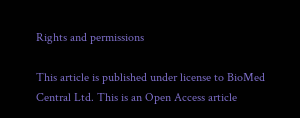Rights and permissions

This article is published under license to BioMed Central Ltd. This is an Open Access article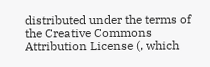distributed under the terms of the Creative Commons Attribution License (, which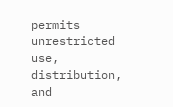permits unrestricted use, distribution, and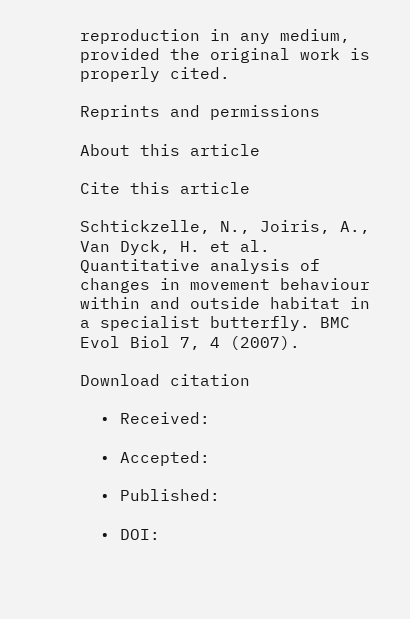reproduction in any medium, provided the original work is properly cited.

Reprints and permissions

About this article

Cite this article

Schtickzelle, N., Joiris, A., Van Dyck, H. et al. Quantitative analysis of changes in movement behaviour within and outside habitat in a specialist butterfly. BMC Evol Biol 7, 4 (2007).

Download citation

  • Received:

  • Accepted:

  • Published:

  • DOI: